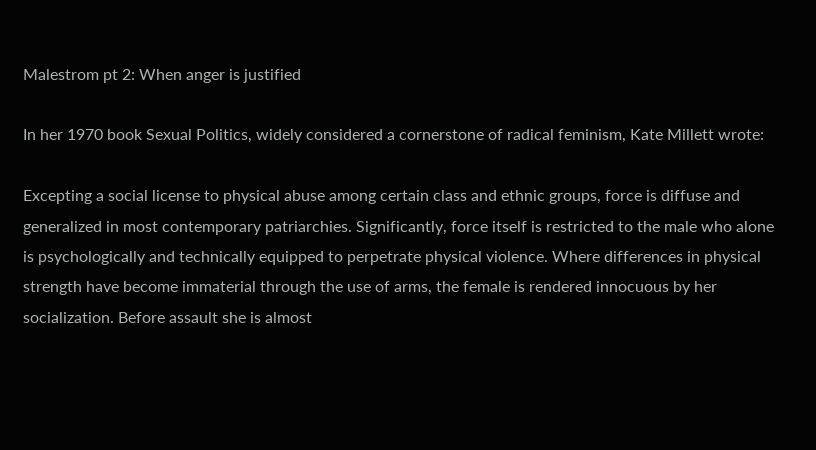Malestrom pt 2: When anger is justified

In her 1970 book Sexual Politics, widely considered a cornerstone of radical feminism, Kate Millett wrote:

Excepting a social license to physical abuse among certain class and ethnic groups, force is diffuse and generalized in most contemporary patriarchies. Significantly, force itself is restricted to the male who alone is psychologically and technically equipped to perpetrate physical violence. Where differences in physical strength have become immaterial through the use of arms, the female is rendered innocuous by her socialization. Before assault she is almost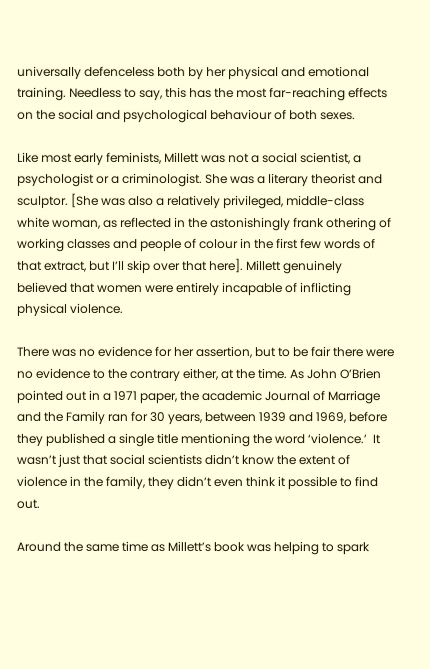universally defenceless both by her physical and emotional training. Needless to say, this has the most far-reaching effects on the social and psychological behaviour of both sexes.

Like most early feminists, Millett was not a social scientist, a psychologist or a criminologist. She was a literary theorist and sculptor. [She was also a relatively privileged, middle-class white woman, as reflected in the astonishingly frank othering of working classes and people of colour in the first few words of that extract, but I’ll skip over that here]. Millett genuinely believed that women were entirely incapable of inflicting physical violence.

There was no evidence for her assertion, but to be fair there were no evidence to the contrary either, at the time. As John O’Brien pointed out in a 1971 paper, the academic Journal of Marriage and the Family ran for 30 years, between 1939 and 1969, before they published a single title mentioning the word ‘violence.’  It wasn’t just that social scientists didn’t know the extent of violence in the family, they didn’t even think it possible to find out.

Around the same time as Millett’s book was helping to spark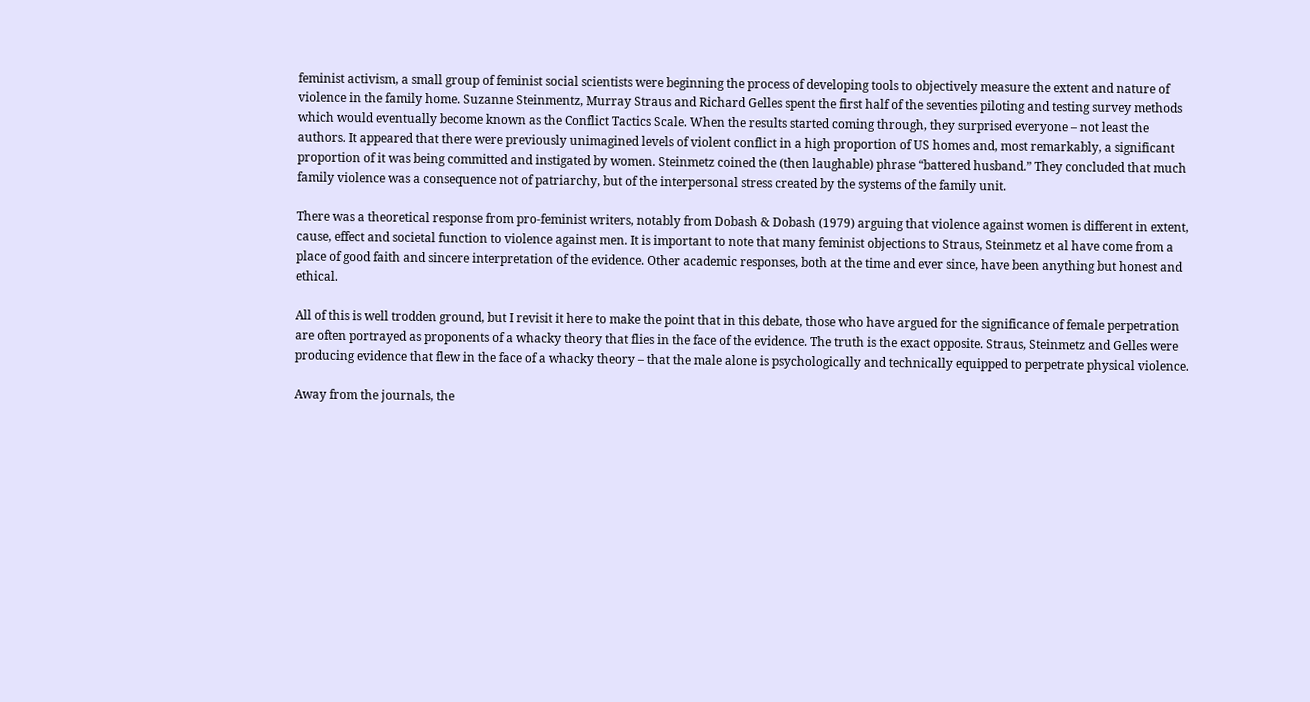feminist activism, a small group of feminist social scientists were beginning the process of developing tools to objectively measure the extent and nature of violence in the family home. Suzanne Steinmentz, Murray Straus and Richard Gelles spent the first half of the seventies piloting and testing survey methods which would eventually become known as the Conflict Tactics Scale. When the results started coming through, they surprised everyone – not least the authors. It appeared that there were previously unimagined levels of violent conflict in a high proportion of US homes and, most remarkably, a significant proportion of it was being committed and instigated by women. Steinmetz coined the (then laughable) phrase “battered husband.” They concluded that much family violence was a consequence not of patriarchy, but of the interpersonal stress created by the systems of the family unit.

There was a theoretical response from pro-feminist writers, notably from Dobash & Dobash (1979) arguing that violence against women is different in extent, cause, effect and societal function to violence against men. It is important to note that many feminist objections to Straus, Steinmetz et al have come from a place of good faith and sincere interpretation of the evidence. Other academic responses, both at the time and ever since, have been anything but honest and ethical.

All of this is well trodden ground, but I revisit it here to make the point that in this debate, those who have argued for the significance of female perpetration are often portrayed as proponents of a whacky theory that flies in the face of the evidence. The truth is the exact opposite. Straus, Steinmetz and Gelles were producing evidence that flew in the face of a whacky theory – that the male alone is psychologically and technically equipped to perpetrate physical violence.

Away from the journals, the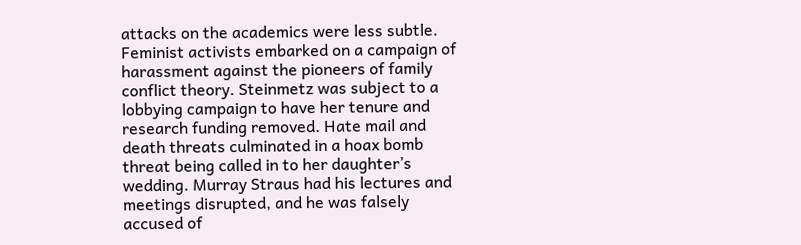attacks on the academics were less subtle. Feminist activists embarked on a campaign of harassment against the pioneers of family conflict theory. Steinmetz was subject to a lobbying campaign to have her tenure and research funding removed. Hate mail and death threats culminated in a hoax bomb threat being called in to her daughter’s wedding. Murray Straus had his lectures and meetings disrupted, and he was falsely accused of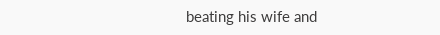beating his wife and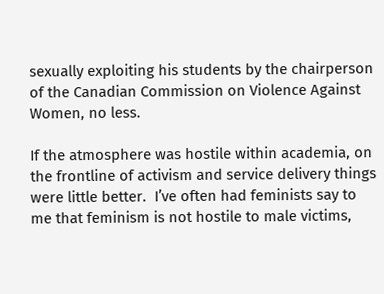sexually exploiting his students by the chairperson of the Canadian Commission on Violence Against Women, no less.

If the atmosphere was hostile within academia, on the frontline of activism and service delivery things were little better.  I’ve often had feminists say to me that feminism is not hostile to male victims,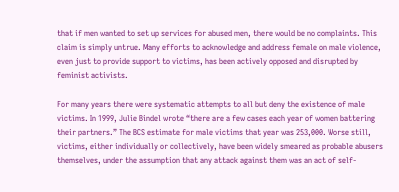that if men wanted to set up services for abused men, there would be no complaints. This claim is simply untrue. Many efforts to acknowledge and address female on male violence, even just to provide support to victims, has been actively opposed and disrupted by feminist activists.

For many years there were systematic attempts to all but deny the existence of male victims. In 1999, Julie Bindel wrote “there are a few cases each year of women battering their partners.” The BCS estimate for male victims that year was 253,000. Worse still, victims, either individually or collectively, have been widely smeared as probable abusers themselves, under the assumption that any attack against them was an act of self-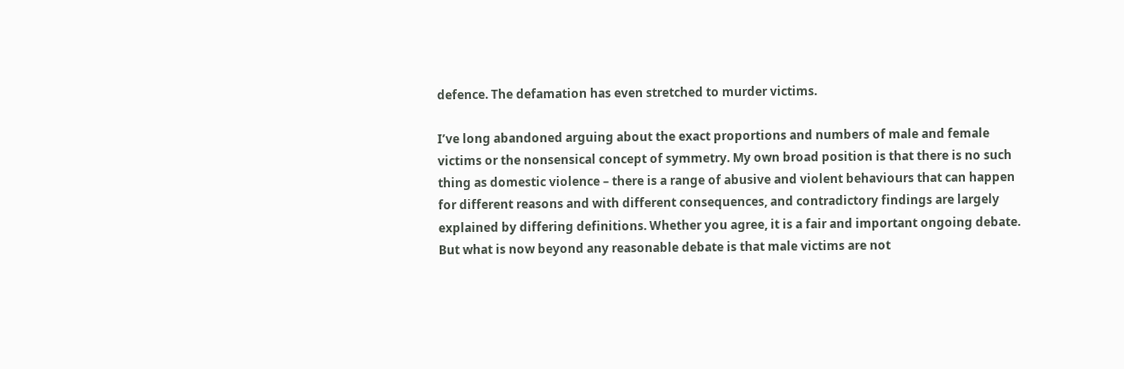defence. The defamation has even stretched to murder victims.

I’ve long abandoned arguing about the exact proportions and numbers of male and female victims or the nonsensical concept of symmetry. My own broad position is that there is no such thing as domestic violence – there is a range of abusive and violent behaviours that can happen for different reasons and with different consequences, and contradictory findings are largely explained by differing definitions. Whether you agree, it is a fair and important ongoing debate. But what is now beyond any reasonable debate is that male victims are not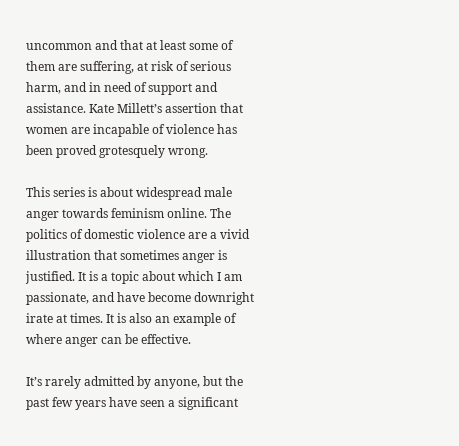uncommon and that at least some of them are suffering, at risk of serious harm, and in need of support and assistance. Kate Millett’s assertion that women are incapable of violence has been proved grotesquely wrong.

This series is about widespread male anger towards feminism online. The politics of domestic violence are a vivid illustration that sometimes anger is justified. It is a topic about which I am passionate, and have become downright irate at times. It is also an example of where anger can be effective.

It’s rarely admitted by anyone, but the past few years have seen a significant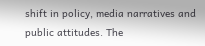shift in policy, media narratives and public attitudes. The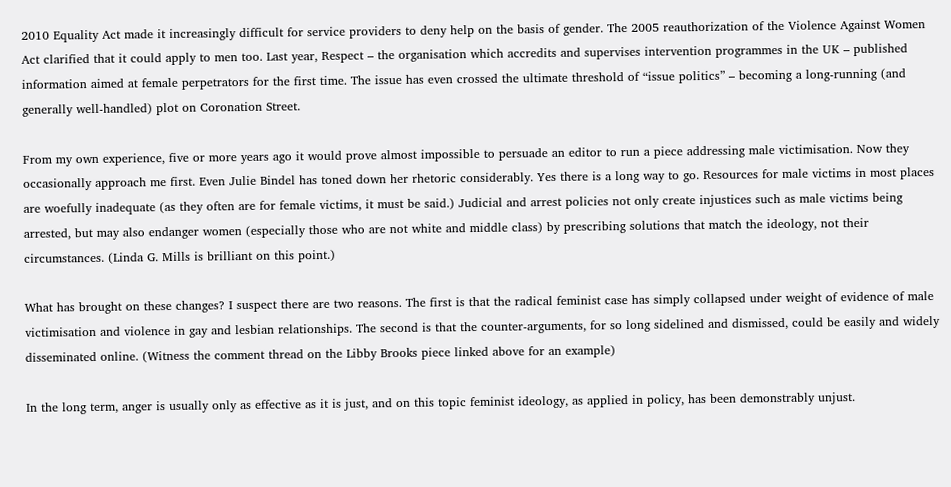2010 Equality Act made it increasingly difficult for service providers to deny help on the basis of gender. The 2005 reauthorization of the Violence Against Women Act clarified that it could apply to men too. Last year, Respect – the organisation which accredits and supervises intervention programmes in the UK – published information aimed at female perpetrators for the first time. The issue has even crossed the ultimate threshold of “issue politics” – becoming a long-running (and generally well-handled) plot on Coronation Street.

From my own experience, five or more years ago it would prove almost impossible to persuade an editor to run a piece addressing male victimisation. Now they occasionally approach me first. Even Julie Bindel has toned down her rhetoric considerably. Yes there is a long way to go. Resources for male victims in most places are woefully inadequate (as they often are for female victims, it must be said.) Judicial and arrest policies not only create injustices such as male victims being arrested, but may also endanger women (especially those who are not white and middle class) by prescribing solutions that match the ideology, not their circumstances. (Linda G. Mills is brilliant on this point.)

What has brought on these changes? I suspect there are two reasons. The first is that the radical feminist case has simply collapsed under weight of evidence of male victimisation and violence in gay and lesbian relationships. The second is that the counter-arguments, for so long sidelined and dismissed, could be easily and widely disseminated online. (Witness the comment thread on the Libby Brooks piece linked above for an example)

In the long term, anger is usually only as effective as it is just, and on this topic feminist ideology, as applied in policy, has been demonstrably unjust.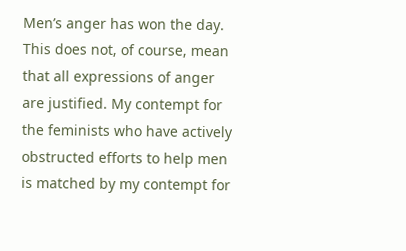Men’s anger has won the day. This does not, of course, mean that all expressions of anger are justified. My contempt for the feminists who have actively obstructed efforts to help men is matched by my contempt for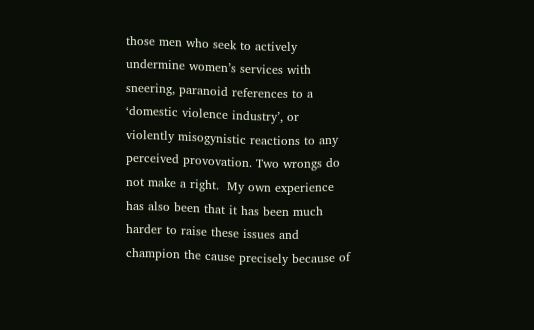those men who seek to actively undermine women’s services with sneering, paranoid references to a ‘domestic violence industry’, or violently misogynistic reactions to any perceived provovation. Two wrongs do not make a right.  My own experience has also been that it has been much harder to raise these issues and champion the cause precisely because of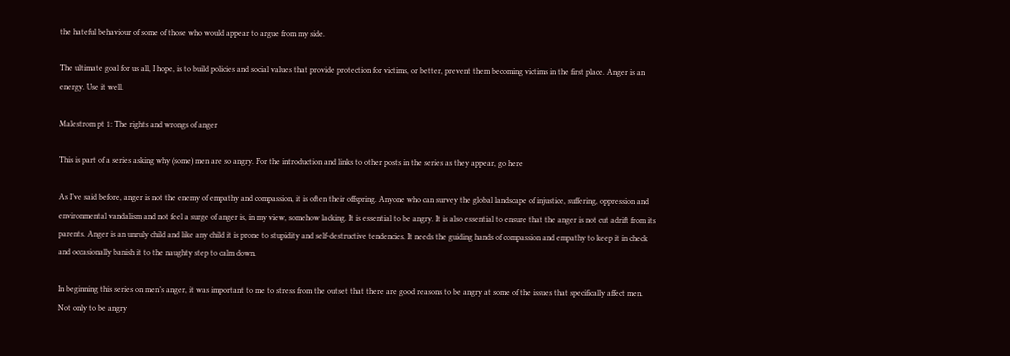the hateful behaviour of some of those who would appear to argue from my side.

The ultimate goal for us all, I hope, is to build policies and social values that provide protection for victims, or better, prevent them becoming victims in the first place. Anger is an energy. Use it well.

Malestrom pt 1: The rights and wrongs of anger

This is part of a series asking why (some) men are so angry. For the introduction and links to other posts in the series as they appear, go here

As I’ve said before, anger is not the enemy of empathy and compassion, it is often their offspring. Anyone who can survey the global landscape of injustice, suffering, oppression and environmental vandalism and not feel a surge of anger is, in my view, somehow lacking. It is essential to be angry. It is also essential to ensure that the anger is not cut adrift from its parents. Anger is an unruly child and like any child it is prone to stupidity and self-destructive tendencies. It needs the guiding hands of compassion and empathy to keep it in check and occasionally banish it to the naughty step to calm down.

In beginning this series on men’s anger, it was important to me to stress from the outset that there are good reasons to be angry at some of the issues that specifically affect men. Not only to be angry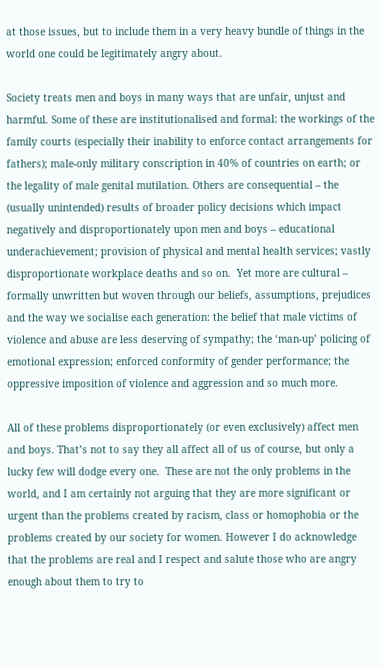at those issues, but to include them in a very heavy bundle of things in the world one could be legitimately angry about.

Society treats men and boys in many ways that are unfair, unjust and harmful. Some of these are institutionalised and formal: the workings of the family courts (especially their inability to enforce contact arrangements for fathers); male-only military conscription in 40% of countries on earth; or the legality of male genital mutilation. Others are consequential – the (usually unintended) results of broader policy decisions which impact negatively and disproportionately upon men and boys – educational underachievement; provision of physical and mental health services; vastly disproportionate workplace deaths and so on.  Yet more are cultural – formally unwritten but woven through our beliefs, assumptions, prejudices and the way we socialise each generation: the belief that male victims of violence and abuse are less deserving of sympathy; the ‘man-up’ policing of emotional expression; enforced conformity of gender performance; the oppressive imposition of violence and aggression and so much more.

All of these problems disproportionately (or even exclusively) affect men and boys. That’s not to say they all affect all of us of course, but only a lucky few will dodge every one.  These are not the only problems in the world, and I am certainly not arguing that they are more significant or urgent than the problems created by racism, class or homophobia or the problems created by our society for women. However I do acknowledge that the problems are real and I respect and salute those who are angry enough about them to try to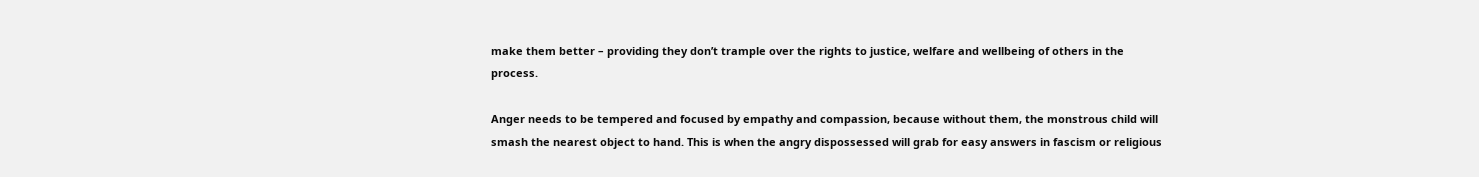make them better – providing they don’t trample over the rights to justice, welfare and wellbeing of others in the process.

Anger needs to be tempered and focused by empathy and compassion, because without them, the monstrous child will smash the nearest object to hand. This is when the angry dispossessed will grab for easy answers in fascism or religious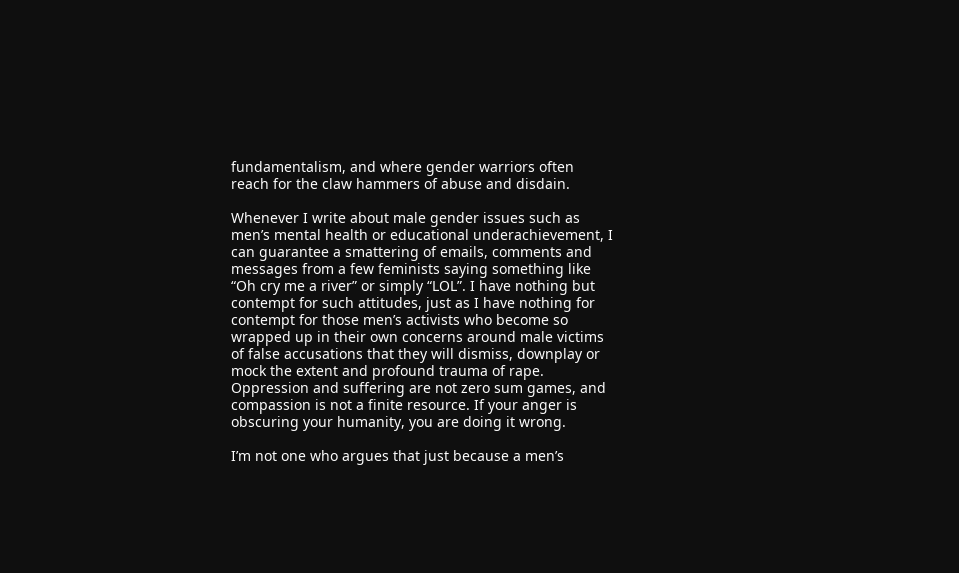fundamentalism, and where gender warriors often reach for the claw hammers of abuse and disdain.

Whenever I write about male gender issues such as men’s mental health or educational underachievement, I can guarantee a smattering of emails, comments and messages from a few feminists saying something like “Oh cry me a river” or simply “LOL”. I have nothing but contempt for such attitudes, just as I have nothing for contempt for those men’s activists who become so wrapped up in their own concerns around male victims of false accusations that they will dismiss, downplay or mock the extent and profound trauma of rape. Oppression and suffering are not zero sum games, and compassion is not a finite resource. If your anger is obscuring your humanity, you are doing it wrong.

I’m not one who argues that just because a men’s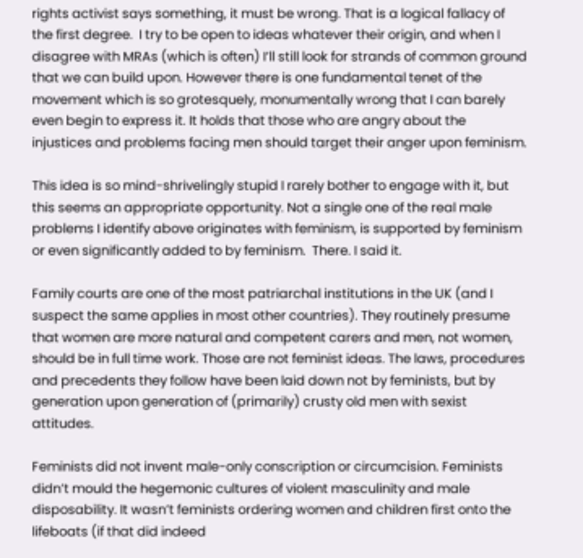rights activist says something, it must be wrong. That is a logical fallacy of the first degree.  I try to be open to ideas whatever their origin, and when I disagree with MRAs (which is often) I’ll still look for strands of common ground that we can build upon. However there is one fundamental tenet of the movement which is so grotesquely, monumentally wrong that I can barely even begin to express it. It holds that those who are angry about the injustices and problems facing men should target their anger upon feminism.

This idea is so mind-shrivelingly stupid I rarely bother to engage with it, but this seems an appropriate opportunity. Not a single one of the real male problems I identify above originates with feminism, is supported by feminism or even significantly added to by feminism.  There. I said it.

Family courts are one of the most patriarchal institutions in the UK (and I suspect the same applies in most other countries). They routinely presume that women are more natural and competent carers and men, not women, should be in full time work. Those are not feminist ideas. The laws, procedures and precedents they follow have been laid down not by feminists, but by generation upon generation of (primarily) crusty old men with sexist attitudes.

Feminists did not invent male-only conscription or circumcision. Feminists didn’t mould the hegemonic cultures of violent masculinity and male disposability. It wasn’t feminists ordering women and children first onto the lifeboats (if that did indeed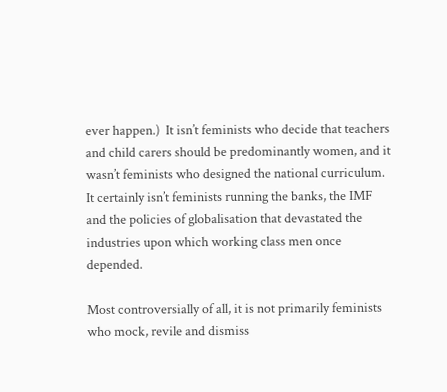ever happen.)  It isn’t feminists who decide that teachers and child carers should be predominantly women, and it wasn’t feminists who designed the national curriculum. It certainly isn’t feminists running the banks, the IMF and the policies of globalisation that devastated the industries upon which working class men once depended.

Most controversially of all, it is not primarily feminists who mock, revile and dismiss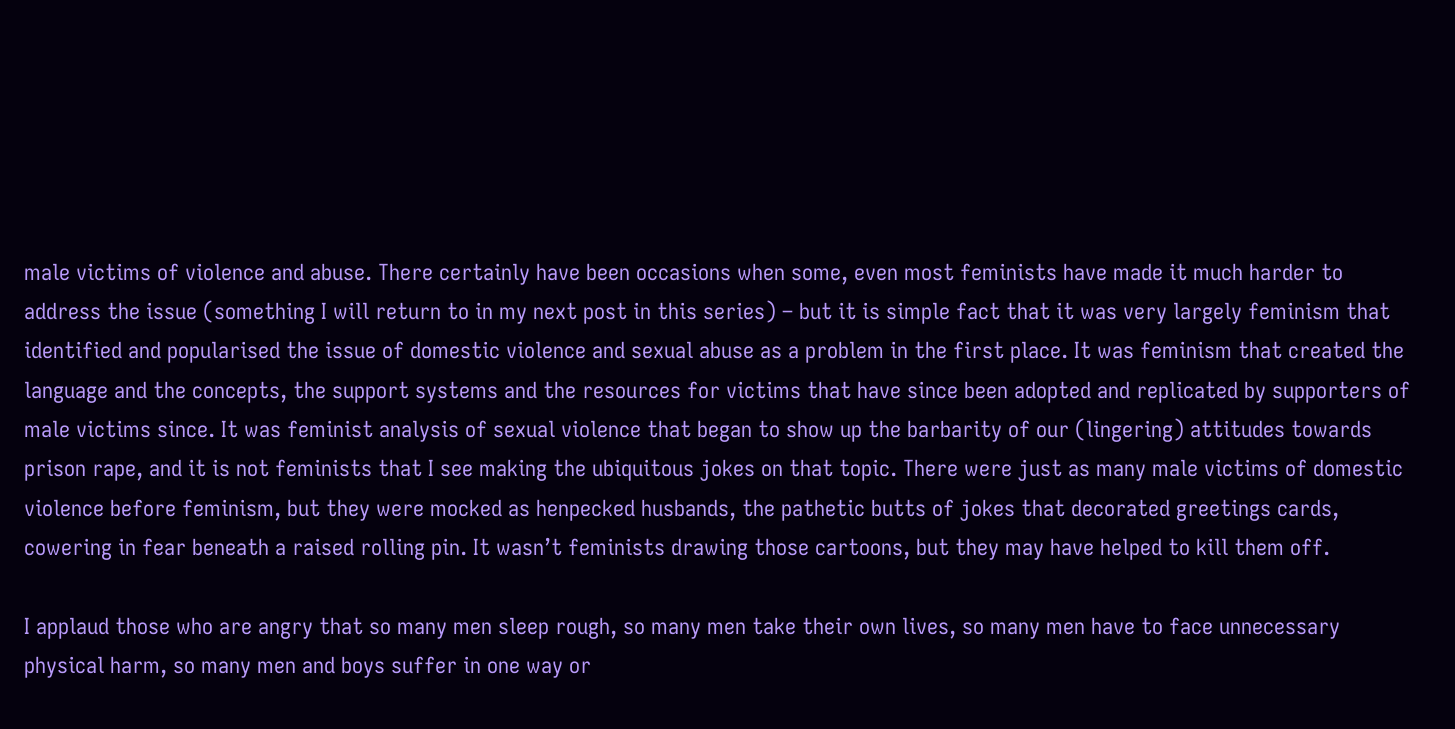male victims of violence and abuse. There certainly have been occasions when some, even most feminists have made it much harder to address the issue (something I will return to in my next post in this series) – but it is simple fact that it was very largely feminism that identified and popularised the issue of domestic violence and sexual abuse as a problem in the first place. It was feminism that created the language and the concepts, the support systems and the resources for victims that have since been adopted and replicated by supporters of male victims since. It was feminist analysis of sexual violence that began to show up the barbarity of our (lingering) attitudes towards prison rape, and it is not feminists that I see making the ubiquitous jokes on that topic. There were just as many male victims of domestic violence before feminism, but they were mocked as henpecked husbands, the pathetic butts of jokes that decorated greetings cards, cowering in fear beneath a raised rolling pin. It wasn’t feminists drawing those cartoons, but they may have helped to kill them off.

I applaud those who are angry that so many men sleep rough, so many men take their own lives, so many men have to face unnecessary physical harm, so many men and boys suffer in one way or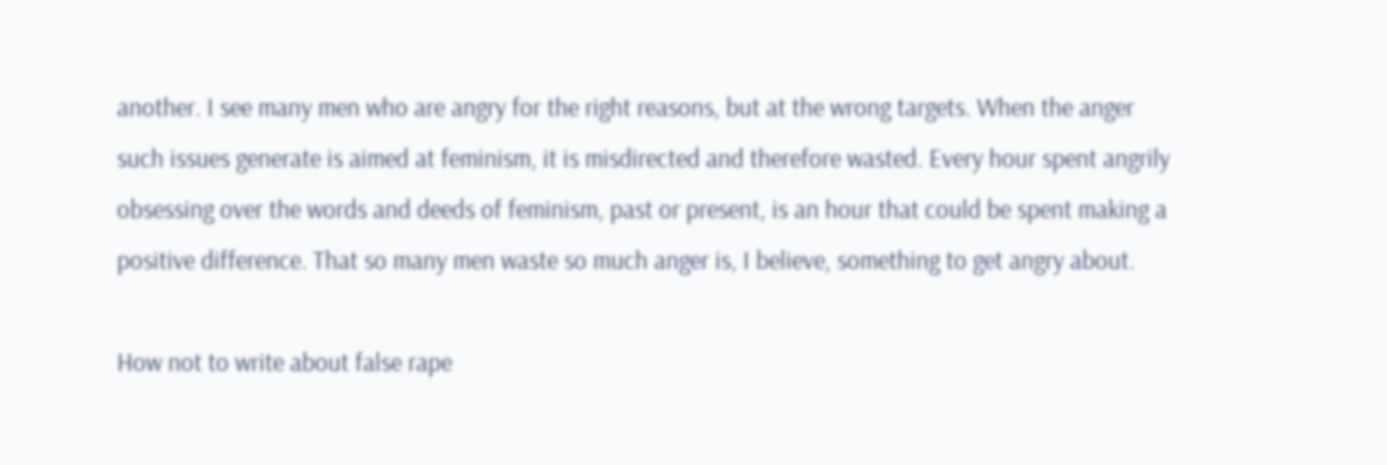another. I see many men who are angry for the right reasons, but at the wrong targets. When the anger such issues generate is aimed at feminism, it is misdirected and therefore wasted. Every hour spent angrily obsessing over the words and deeds of feminism, past or present, is an hour that could be spent making a positive difference. That so many men waste so much anger is, I believe, something to get angry about.

How not to write about false rape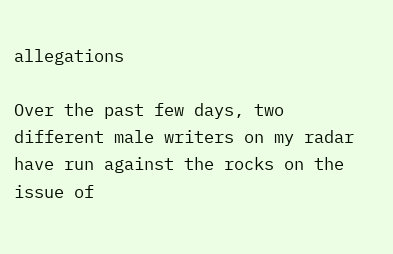allegations

Over the past few days, two different male writers on my radar have run against the rocks on the issue of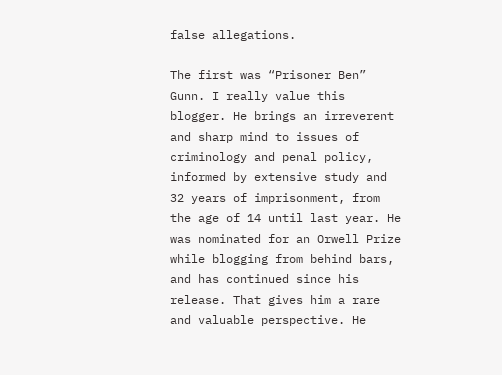false allegations.

The first was “Prisoner Ben” Gunn. I really value this blogger. He brings an irreverent and sharp mind to issues of criminology and penal policy, informed by extensive study and 32 years of imprisonment, from the age of 14 until last year. He was nominated for an Orwell Prize while blogging from behind bars, and has continued since his release. That gives him a rare and valuable perspective. He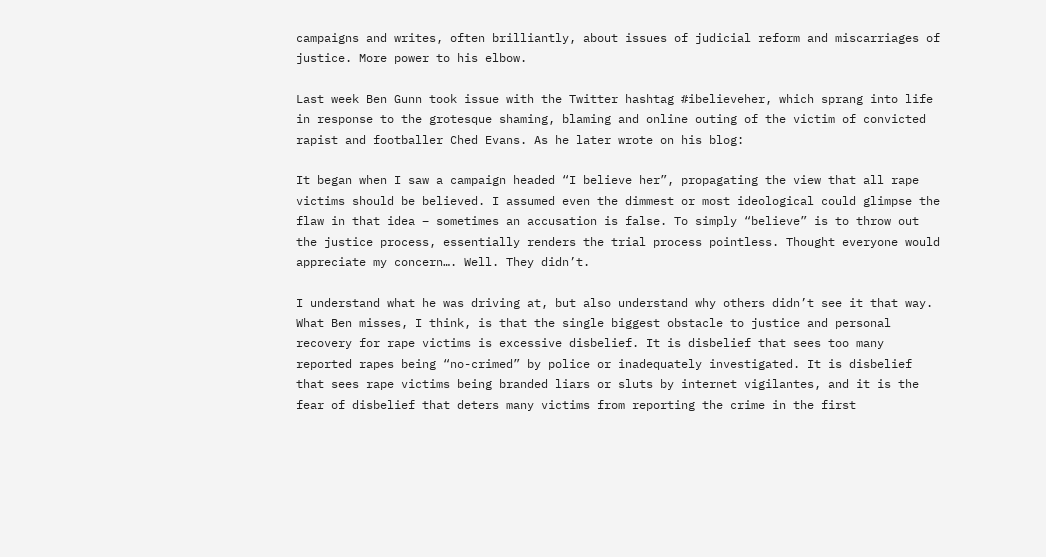campaigns and writes, often brilliantly, about issues of judicial reform and miscarriages of justice. More power to his elbow.

Last week Ben Gunn took issue with the Twitter hashtag #ibelieveher, which sprang into life in response to the grotesque shaming, blaming and online outing of the victim of convicted rapist and footballer Ched Evans. As he later wrote on his blog:

It began when I saw a campaign headed “I believe her”, propagating the view that all rape victims should be believed. I assumed even the dimmest or most ideological could glimpse the flaw in that idea – sometimes an accusation is false. To simply “believe” is to throw out the justice process, essentially renders the trial process pointless. Thought everyone would appreciate my concern…. Well. They didn’t.

I understand what he was driving at, but also understand why others didn’t see it that way. What Ben misses, I think, is that the single biggest obstacle to justice and personal recovery for rape victims is excessive disbelief. It is disbelief that sees too many reported rapes being “no-crimed” by police or inadequately investigated. It is disbelief that sees rape victims being branded liars or sluts by internet vigilantes, and it is the fear of disbelief that deters many victims from reporting the crime in the first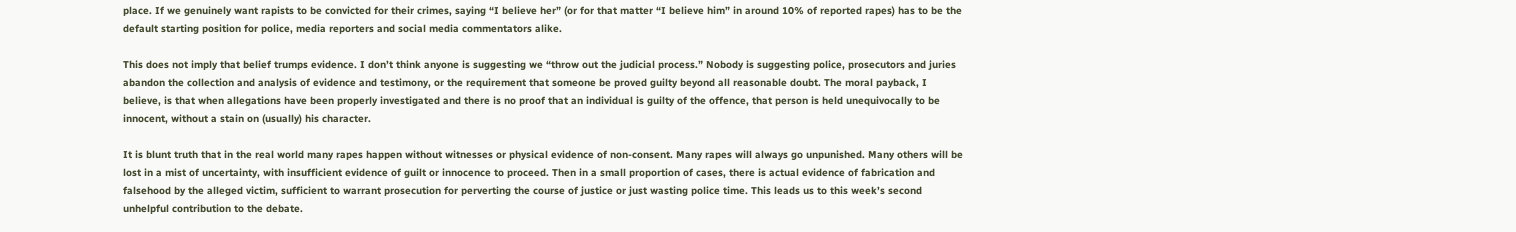place. If we genuinely want rapists to be convicted for their crimes, saying “I believe her” (or for that matter “I believe him” in around 10% of reported rapes) has to be the default starting position for police, media reporters and social media commentators alike.

This does not imply that belief trumps evidence. I don’t think anyone is suggesting we “throw out the judicial process.” Nobody is suggesting police, prosecutors and juries abandon the collection and analysis of evidence and testimony, or the requirement that someone be proved guilty beyond all reasonable doubt. The moral payback, I believe, is that when allegations have been properly investigated and there is no proof that an individual is guilty of the offence, that person is held unequivocally to be innocent, without a stain on (usually) his character.

It is blunt truth that in the real world many rapes happen without witnesses or physical evidence of non-consent. Many rapes will always go unpunished. Many others will be lost in a mist of uncertainty, with insufficient evidence of guilt or innocence to proceed. Then in a small proportion of cases, there is actual evidence of fabrication and falsehood by the alleged victim, sufficient to warrant prosecution for perverting the course of justice or just wasting police time. This leads us to this week’s second unhelpful contribution to the debate.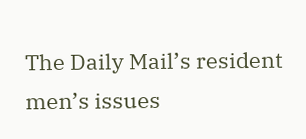The Daily Mail’s resident men’s issues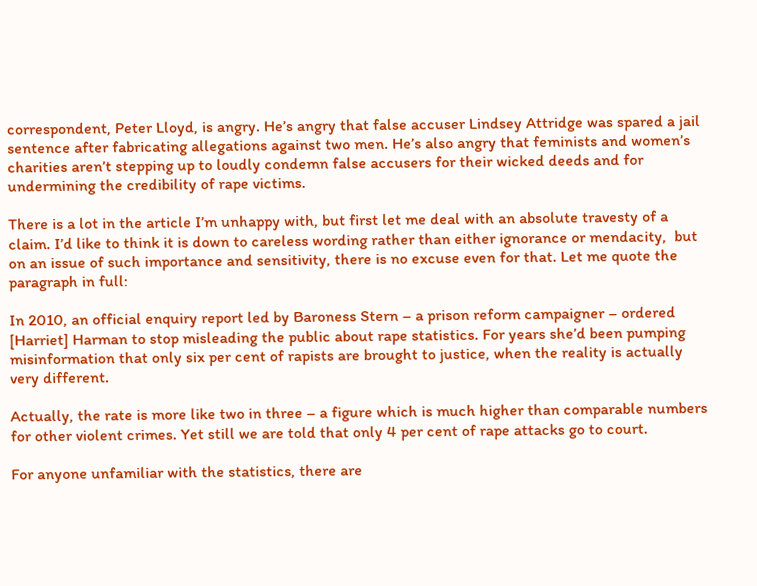correspondent, Peter Lloyd, is angry. He’s angry that false accuser Lindsey Attridge was spared a jail sentence after fabricating allegations against two men. He’s also angry that feminists and women’s charities aren’t stepping up to loudly condemn false accusers for their wicked deeds and for undermining the credibility of rape victims.

There is a lot in the article I’m unhappy with, but first let me deal with an absolute travesty of a claim. I’d like to think it is down to careless wording rather than either ignorance or mendacity,  but on an issue of such importance and sensitivity, there is no excuse even for that. Let me quote the paragraph in full:

In 2010, an official enquiry report led by Baroness Stern – a prison reform campaigner – ordered [Harriet] Harman to stop misleading the public about rape statistics. For years she’d been pumping misinformation that only six per cent of rapists are brought to justice, when the reality is actually very different.

Actually, the rate is more like two in three – a figure which is much higher than comparable numbers for other violent crimes. Yet still we are told that only 4 per cent of rape attacks go to court.

For anyone unfamiliar with the statistics, there are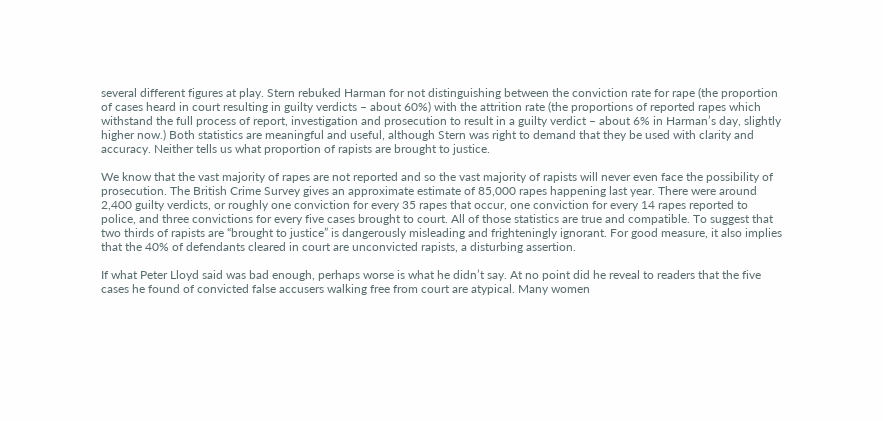several different figures at play. Stern rebuked Harman for not distinguishing between the conviction rate for rape (the proportion of cases heard in court resulting in guilty verdicts – about 60%) with the attrition rate (the proportions of reported rapes which withstand the full process of report, investigation and prosecution to result in a guilty verdict – about 6% in Harman’s day, slightly higher now.) Both statistics are meaningful and useful, although Stern was right to demand that they be used with clarity and accuracy. Neither tells us what proportion of rapists are brought to justice.

We know that the vast majority of rapes are not reported and so the vast majority of rapists will never even face the possibility of prosecution. The British Crime Survey gives an approximate estimate of 85,000 rapes happening last year. There were around 2,400 guilty verdicts, or roughly one conviction for every 35 rapes that occur, one conviction for every 14 rapes reported to police, and three convictions for every five cases brought to court. All of those statistics are true and compatible. To suggest that two thirds of rapists are “brought to justice” is dangerously misleading and frighteningly ignorant. For good measure, it also implies that the 40% of defendants cleared in court are unconvicted rapists, a disturbing assertion.

If what Peter Lloyd said was bad enough, perhaps worse is what he didn’t say. At no point did he reveal to readers that the five cases he found of convicted false accusers walking free from court are atypical. Many women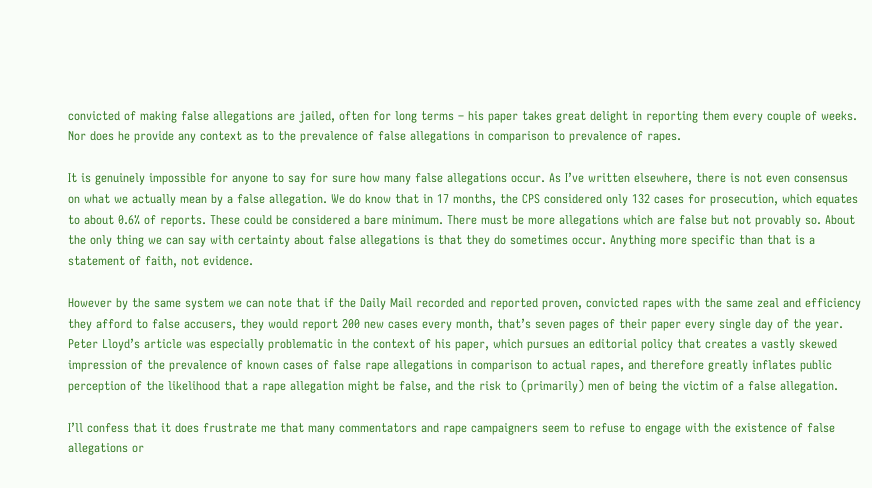convicted of making false allegations are jailed, often for long terms – his paper takes great delight in reporting them every couple of weeks. Nor does he provide any context as to the prevalence of false allegations in comparison to prevalence of rapes.

It is genuinely impossible for anyone to say for sure how many false allegations occur. As I’ve written elsewhere, there is not even consensus on what we actually mean by a false allegation. We do know that in 17 months, the CPS considered only 132 cases for prosecution, which equates to about 0.6% of reports. These could be considered a bare minimum. There must be more allegations which are false but not provably so. About the only thing we can say with certainty about false allegations is that they do sometimes occur. Anything more specific than that is a statement of faith, not evidence.

However by the same system we can note that if the Daily Mail recorded and reported proven, convicted rapes with the same zeal and efficiency they afford to false accusers, they would report 200 new cases every month, that’s seven pages of their paper every single day of the year. Peter Lloyd’s article was especially problematic in the context of his paper, which pursues an editorial policy that creates a vastly skewed impression of the prevalence of known cases of false rape allegations in comparison to actual rapes, and therefore greatly inflates public perception of the likelihood that a rape allegation might be false, and the risk to (primarily) men of being the victim of a false allegation.

I’ll confess that it does frustrate me that many commentators and rape campaigners seem to refuse to engage with the existence of false allegations or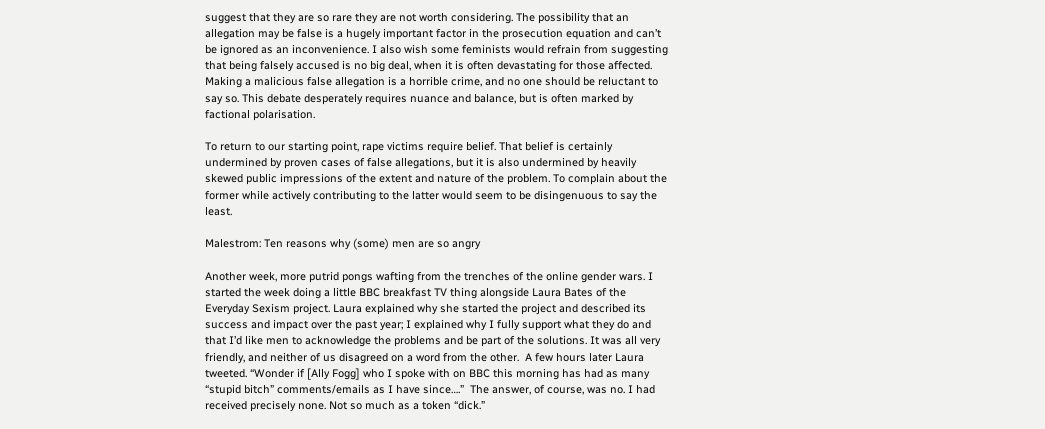suggest that they are so rare they are not worth considering. The possibility that an allegation may be false is a hugely important factor in the prosecution equation and can’t be ignored as an inconvenience. I also wish some feminists would refrain from suggesting that being falsely accused is no big deal, when it is often devastating for those affected. Making a malicious false allegation is a horrible crime, and no one should be reluctant to say so. This debate desperately requires nuance and balance, but is often marked by factional polarisation.

To return to our starting point, rape victims require belief. That belief is certainly undermined by proven cases of false allegations, but it is also undermined by heavily skewed public impressions of the extent and nature of the problem. To complain about the former while actively contributing to the latter would seem to be disingenuous to say the least.

Malestrom: Ten reasons why (some) men are so angry

Another week, more putrid pongs wafting from the trenches of the online gender wars. I started the week doing a little BBC breakfast TV thing alongside Laura Bates of the Everyday Sexism project. Laura explained why she started the project and described its success and impact over the past year; I explained why I fully support what they do and that I’d like men to acknowledge the problems and be part of the solutions. It was all very friendly, and neither of us disagreed on a word from the other.  A few hours later Laura tweeted. “Wonder if [Ally Fogg] who I spoke with on BBC this morning has had as many “stupid bitch” comments/emails as I have since….”  The answer, of course, was no. I had received precisely none. Not so much as a token “dick.”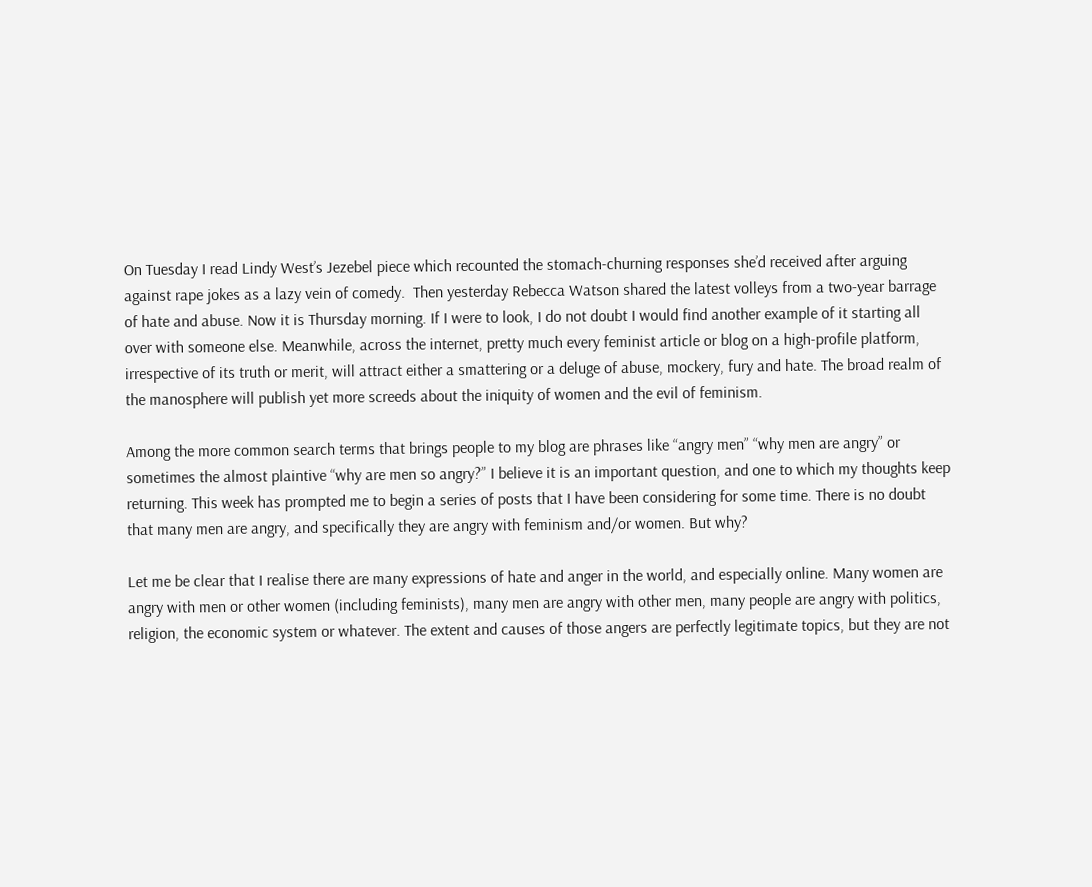On Tuesday I read Lindy West’s Jezebel piece which recounted the stomach-churning responses she’d received after arguing against rape jokes as a lazy vein of comedy.  Then yesterday Rebecca Watson shared the latest volleys from a two-year barrage of hate and abuse. Now it is Thursday morning. If I were to look, I do not doubt I would find another example of it starting all over with someone else. Meanwhile, across the internet, pretty much every feminist article or blog on a high-profile platform, irrespective of its truth or merit, will attract either a smattering or a deluge of abuse, mockery, fury and hate. The broad realm of the manosphere will publish yet more screeds about the iniquity of women and the evil of feminism.

Among the more common search terms that brings people to my blog are phrases like “angry men” “why men are angry” or sometimes the almost plaintive “why are men so angry?” I believe it is an important question, and one to which my thoughts keep returning. This week has prompted me to begin a series of posts that I have been considering for some time. There is no doubt that many men are angry, and specifically they are angry with feminism and/or women. But why?

Let me be clear that I realise there are many expressions of hate and anger in the world, and especially online. Many women are angry with men or other women (including feminists), many men are angry with other men, many people are angry with politics, religion, the economic system or whatever. The extent and causes of those angers are perfectly legitimate topics, but they are not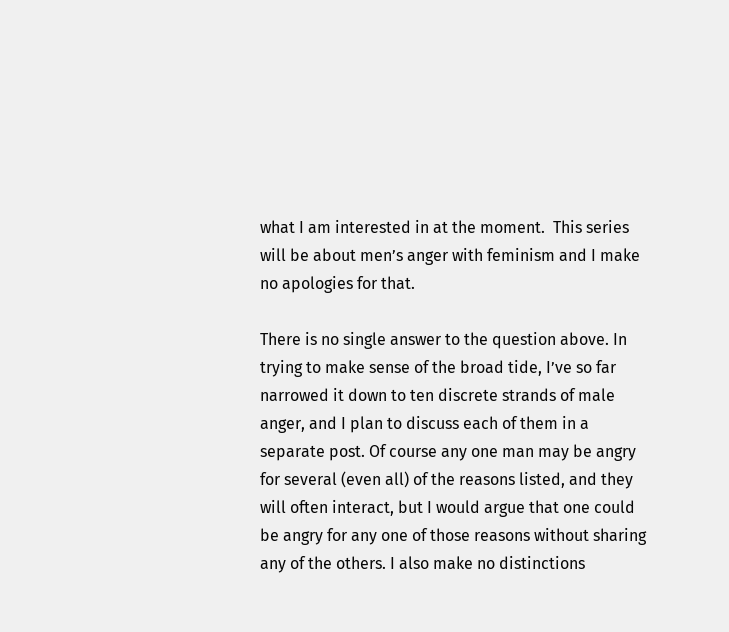what I am interested in at the moment.  This series will be about men’s anger with feminism and I make no apologies for that.

There is no single answer to the question above. In trying to make sense of the broad tide, I’ve so far narrowed it down to ten discrete strands of male anger, and I plan to discuss each of them in a separate post. Of course any one man may be angry for several (even all) of the reasons listed, and they will often interact, but I would argue that one could be angry for any one of those reasons without sharing any of the others. I also make no distinctions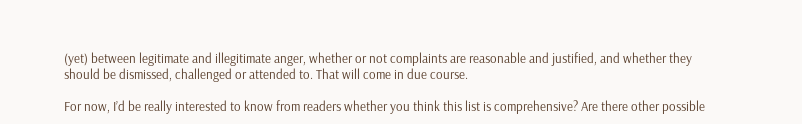(yet) between legitimate and illegitimate anger, whether or not complaints are reasonable and justified, and whether they should be dismissed, challenged or attended to. That will come in due course.

For now, I’d be really interested to know from readers whether you think this list is comprehensive? Are there other possible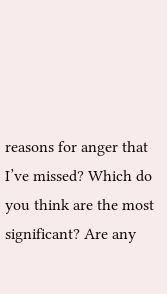reasons for anger that I’ve missed? Which do you think are the most significant? Are any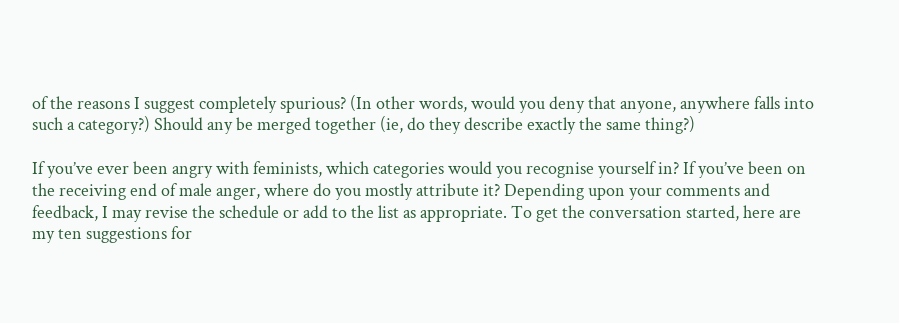of the reasons I suggest completely spurious? (In other words, would you deny that anyone, anywhere falls into such a category?) Should any be merged together (ie, do they describe exactly the same thing?)

If you’ve ever been angry with feminists, which categories would you recognise yourself in? If you’ve been on the receiving end of male anger, where do you mostly attribute it? Depending upon your comments and feedback, I may revise the schedule or add to the list as appropriate. To get the conversation started, here are my ten suggestions for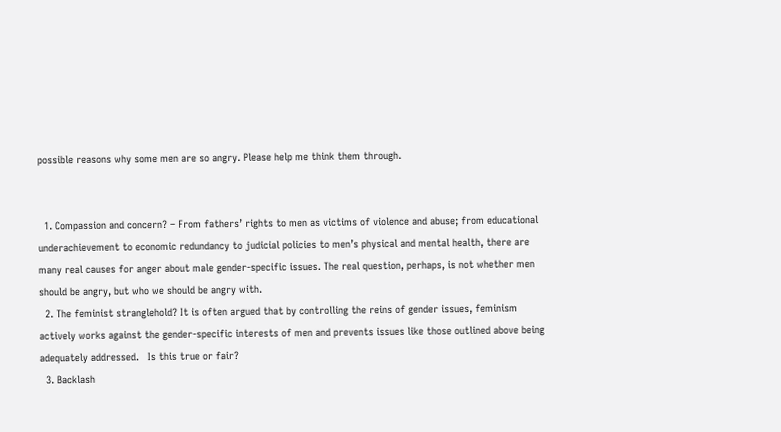possible reasons why some men are so angry. Please help me think them through.


  1. Compassion and concern? – From fathers’ rights to men as victims of violence and abuse; from educational underachievement to economic redundancy to judicial policies to men’s physical and mental health, there are many real causes for anger about male gender-specific issues. The real question, perhaps, is not whether men should be angry, but who we should be angry with.
  2. The feminist stranglehold? It is often argued that by controlling the reins of gender issues, feminism actively works against the gender-specific interests of men and prevents issues like those outlined above being adequately addressed.   Is this true or fair?
  3. Backlash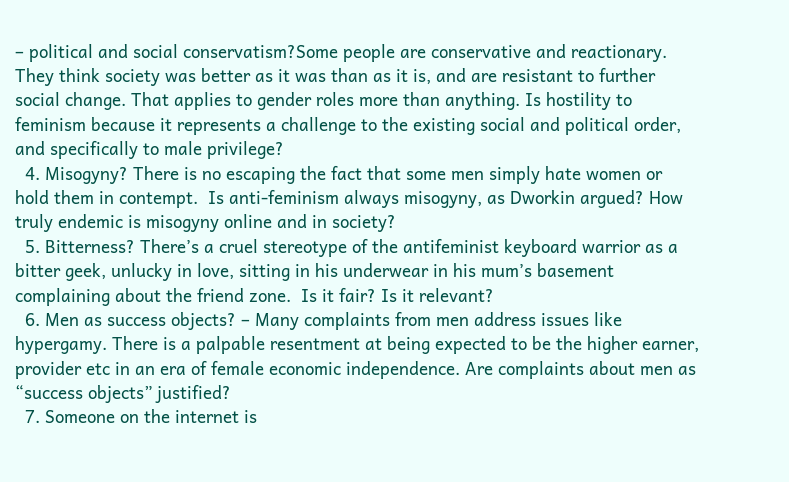– political and social conservatism?Some people are conservative and reactionary. They think society was better as it was than as it is, and are resistant to further social change. That applies to gender roles more than anything. Is hostility to feminism because it represents a challenge to the existing social and political order, and specifically to male privilege?
  4. Misogyny? There is no escaping the fact that some men simply hate women or hold them in contempt.  Is anti-feminism always misogyny, as Dworkin argued? How truly endemic is misogyny online and in society?
  5. Bitterness? There’s a cruel stereotype of the antifeminist keyboard warrior as a bitter geek, unlucky in love, sitting in his underwear in his mum’s basement complaining about the friend zone.  Is it fair? Is it relevant?
  6. Men as success objects? – Many complaints from men address issues like hypergamy. There is a palpable resentment at being expected to be the higher earner, provider etc in an era of female economic independence. Are complaints about men as “success objects” justified?
  7. Someone on the internet is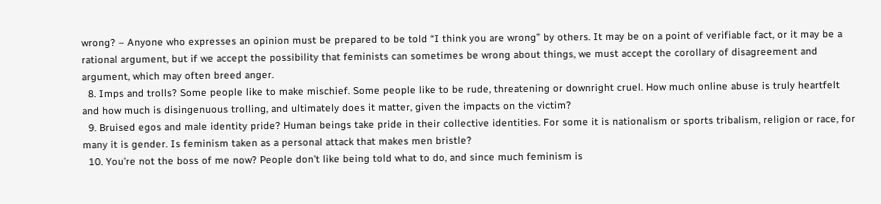wrong? – Anyone who expresses an opinion must be prepared to be told “I think you are wrong” by others. It may be on a point of verifiable fact, or it may be a rational argument, but if we accept the possibility that feminists can sometimes be wrong about things, we must accept the corollary of disagreement and argument, which may often breed anger.
  8. Imps and trolls? Some people like to make mischief. Some people like to be rude, threatening or downright cruel. How much online abuse is truly heartfelt and how much is disingenuous trolling, and ultimately does it matter, given the impacts on the victim?
  9. Bruised egos and male identity pride? Human beings take pride in their collective identities. For some it is nationalism or sports tribalism, religion or race, for many it is gender. Is feminism taken as a personal attack that makes men bristle?
  10. You’re not the boss of me now? People don’t like being told what to do, and since much feminism is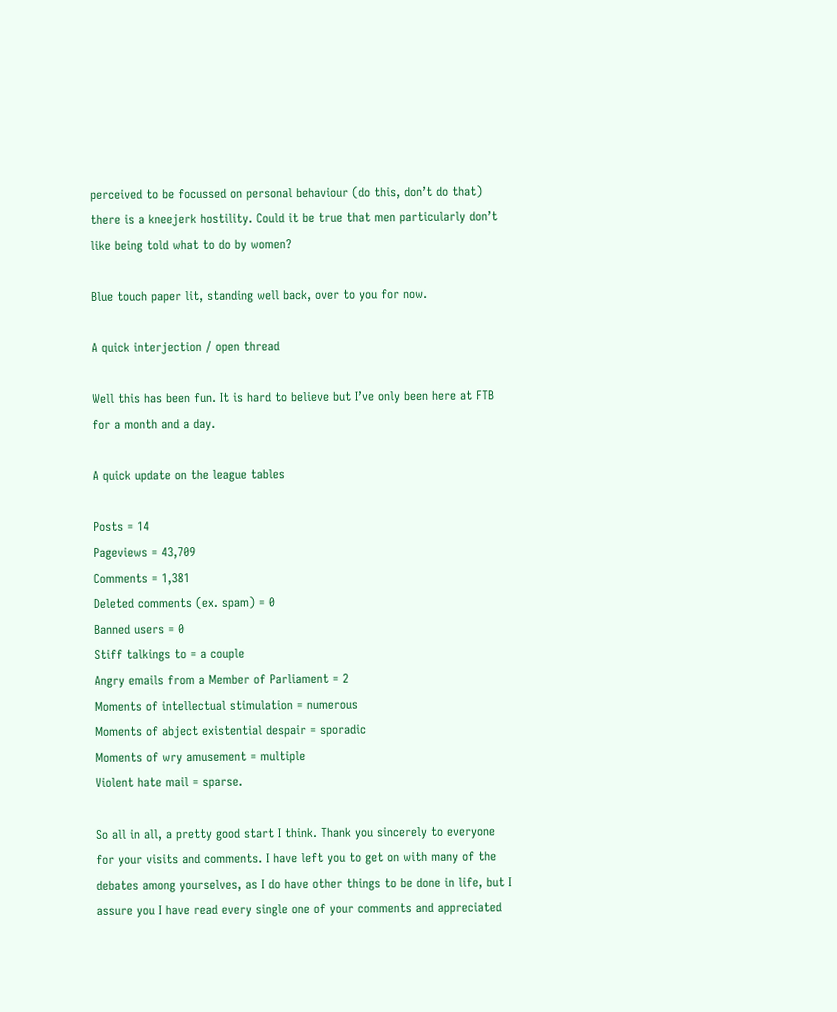perceived to be focussed on personal behaviour (do this, don’t do that) there is a kneejerk hostility. Could it be true that men particularly don’t like being told what to do by women?

Blue touch paper lit, standing well back, over to you for now.

A quick interjection / open thread

Well this has been fun. It is hard to believe but I’ve only been here at FTB for a month and a day.

A quick update on the league tables

Posts = 14
Pageviews = 43,709
Comments = 1,381
Deleted comments (ex. spam) = 0
Banned users = 0
Stiff talkings to = a couple
Angry emails from a Member of Parliament = 2
Moments of intellectual stimulation = numerous
Moments of abject existential despair = sporadic
Moments of wry amusement = multiple
Violent hate mail = sparse.

So all in all, a pretty good start I think. Thank you sincerely to everyone for your visits and comments. I have left you to get on with many of the debates among yourselves, as I do have other things to be done in life, but I assure you I have read every single one of your comments and appreciated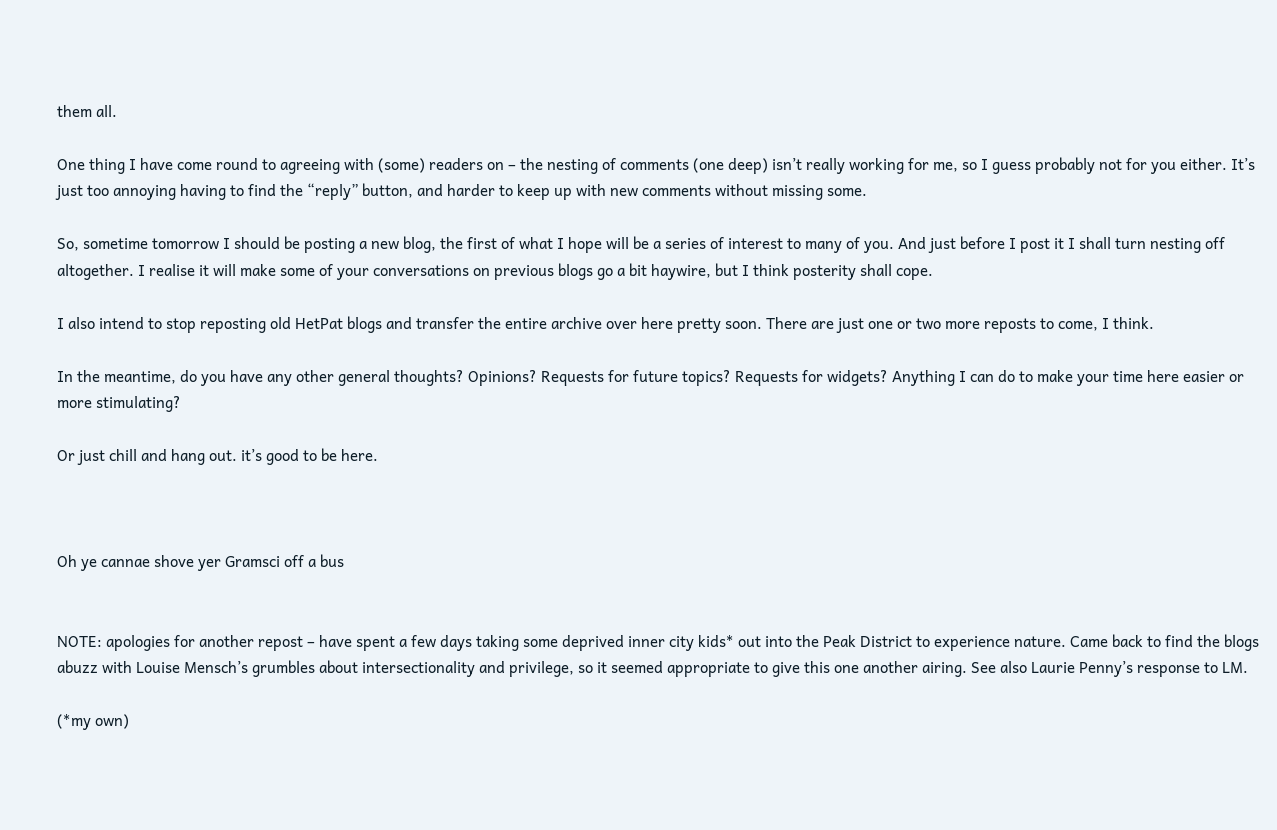them all.

One thing I have come round to agreeing with (some) readers on – the nesting of comments (one deep) isn’t really working for me, so I guess probably not for you either. It’s just too annoying having to find the “reply” button, and harder to keep up with new comments without missing some.

So, sometime tomorrow I should be posting a new blog, the first of what I hope will be a series of interest to many of you. And just before I post it I shall turn nesting off altogether. I realise it will make some of your conversations on previous blogs go a bit haywire, but I think posterity shall cope.

I also intend to stop reposting old HetPat blogs and transfer the entire archive over here pretty soon. There are just one or two more reposts to come, I think.

In the meantime, do you have any other general thoughts? Opinions? Requests for future topics? Requests for widgets? Anything I can do to make your time here easier or more stimulating?

Or just chill and hang out. it’s good to be here.



Oh ye cannae shove yer Gramsci off a bus


NOTE: apologies for another repost – have spent a few days taking some deprived inner city kids* out into the Peak District to experience nature. Came back to find the blogs abuzz with Louise Mensch’s grumbles about intersectionality and privilege, so it seemed appropriate to give this one another airing. See also Laurie Penny’s response to LM.

(*my own)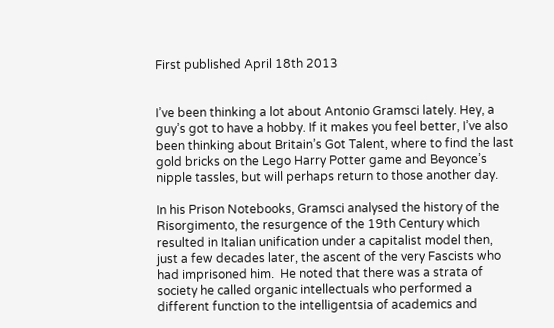First published April 18th 2013


I’ve been thinking a lot about Antonio Gramsci lately. Hey, a guy’s got to have a hobby. If it makes you feel better, I’ve also been thinking about Britain’s Got Talent, where to find the last gold bricks on the Lego Harry Potter game and Beyonce’s nipple tassles, but will perhaps return to those another day.

In his Prison Notebooks, Gramsci analysed the history of the Risorgimento, the resurgence of the 19th Century which resulted in Italian unification under a capitalist model then, just a few decades later, the ascent of the very Fascists who had imprisoned him.  He noted that there was a strata of society he called organic intellectuals who performed a different function to the intelligentsia of academics and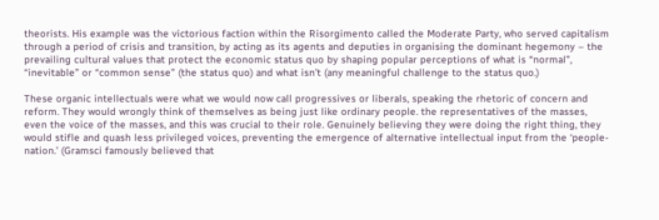theorists. His example was the victorious faction within the Risorgimento called the Moderate Party, who served capitalism through a period of crisis and transition, by acting as its agents and deputies in organising the dominant hegemony – the prevailing cultural values that protect the economic status quo by shaping popular perceptions of what is “normal”, “inevitable” or “common sense” (the status quo) and what isn’t (any meaningful challenge to the status quo.)

These organic intellectuals were what we would now call progressives or liberals, speaking the rhetoric of concern and reform. They would wrongly think of themselves as being just like ordinary people. the representatives of the masses, even the voice of the masses, and this was crucial to their role. Genuinely believing they were doing the right thing, they would stifle and quash less privileged voices, preventing the emergence of alternative intellectual input from the ‘people-nation.’ (Gramsci famously believed that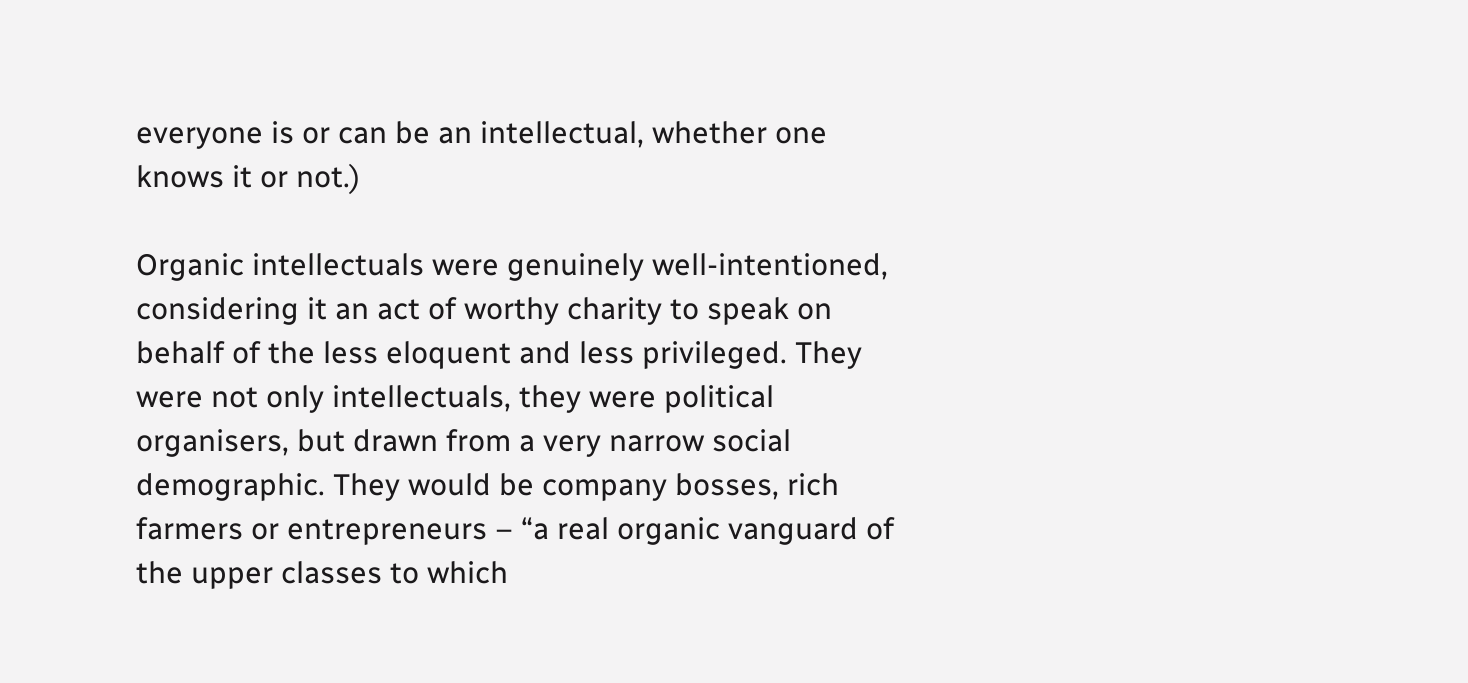everyone is or can be an intellectual, whether one knows it or not.)

Organic intellectuals were genuinely well-intentioned, considering it an act of worthy charity to speak on behalf of the less eloquent and less privileged. They were not only intellectuals, they were political organisers, but drawn from a very narrow social demographic. They would be company bosses, rich farmers or entrepreneurs – “a real organic vanguard of the upper classes to which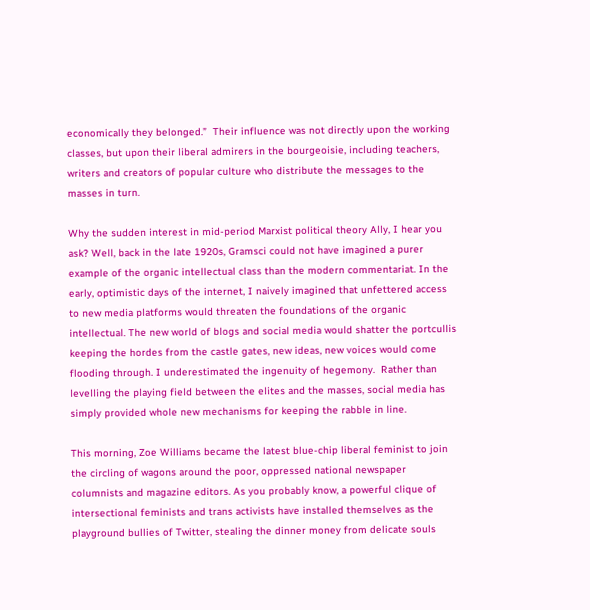economically they belonged.”  Their influence was not directly upon the working classes, but upon their liberal admirers in the bourgeoisie, including teachers, writers and creators of popular culture who distribute the messages to the masses in turn.

Why the sudden interest in mid-period Marxist political theory Ally, I hear you ask? Well, back in the late 1920s, Gramsci could not have imagined a purer example of the organic intellectual class than the modern commentariat. In the early, optimistic days of the internet, I naively imagined that unfettered access to new media platforms would threaten the foundations of the organic intellectual. The new world of blogs and social media would shatter the portcullis keeping the hordes from the castle gates, new ideas, new voices would come flooding through. I underestimated the ingenuity of hegemony.  Rather than levelling the playing field between the elites and the masses, social media has simply provided whole new mechanisms for keeping the rabble in line.

This morning, Zoe Williams became the latest blue-chip liberal feminist to join the circling of wagons around the poor, oppressed national newspaper columnists and magazine editors. As you probably know, a powerful clique of intersectional feminists and trans activists have installed themselves as the playground bullies of Twitter, stealing the dinner money from delicate souls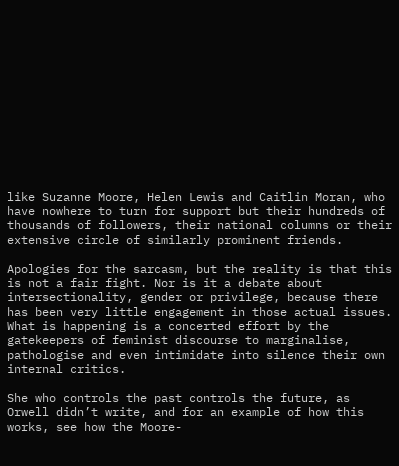like Suzanne Moore, Helen Lewis and Caitlin Moran, who have nowhere to turn for support but their hundreds of thousands of followers, their national columns or their extensive circle of similarly prominent friends.

Apologies for the sarcasm, but the reality is that this is not a fair fight. Nor is it a debate about intersectionality, gender or privilege, because there has been very little engagement in those actual issues. What is happening is a concerted effort by the gatekeepers of feminist discourse to marginalise, pathologise and even intimidate into silence their own internal critics.

She who controls the past controls the future, as Orwell didn’t write, and for an example of how this works, see how the Moore-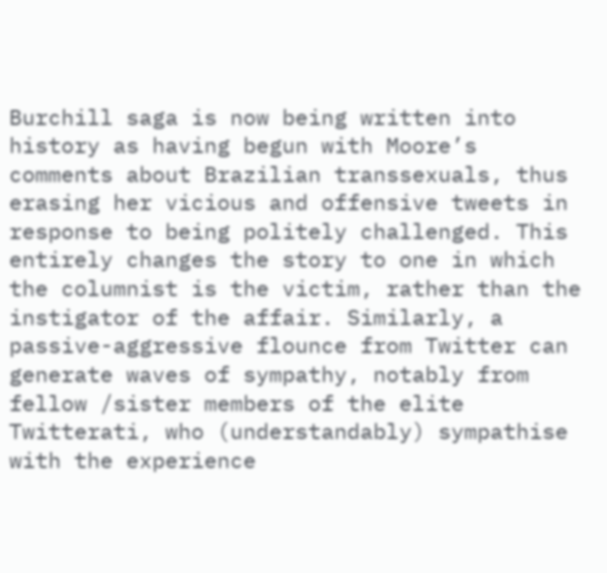Burchill saga is now being written into history as having begun with Moore’s comments about Brazilian transsexuals, thus erasing her vicious and offensive tweets in response to being politely challenged. This entirely changes the story to one in which the columnist is the victim, rather than the instigator of the affair. Similarly, a passive-aggressive flounce from Twitter can generate waves of sympathy, notably from fellow /sister members of the elite Twitterati, who (understandably) sympathise with the experience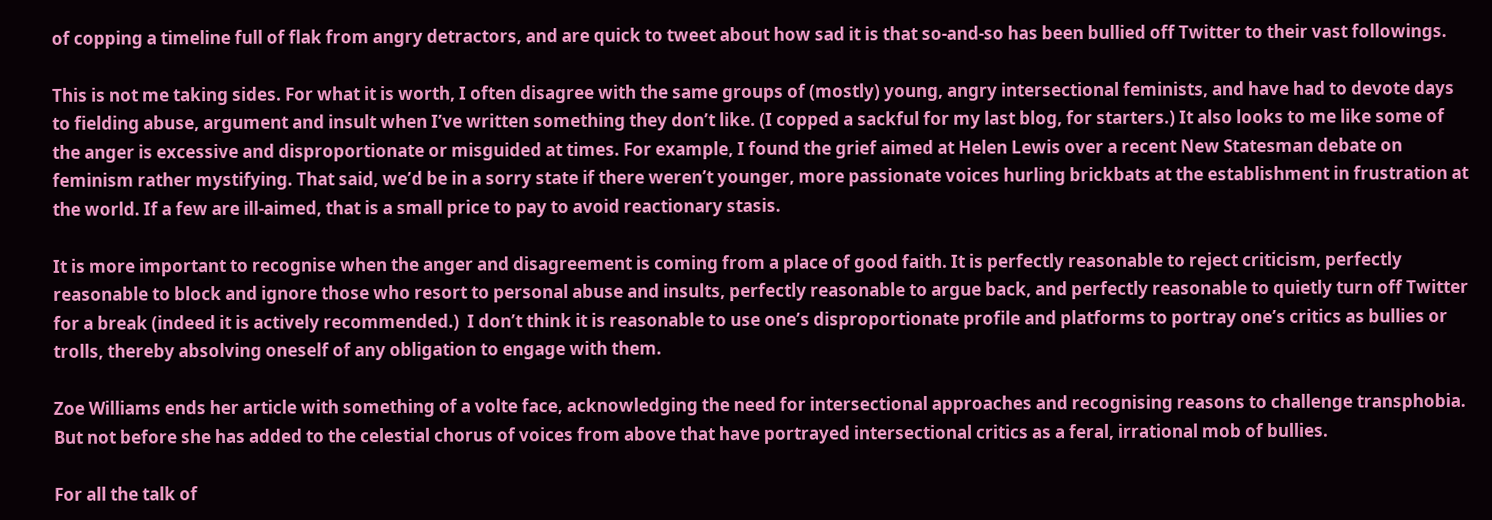of copping a timeline full of flak from angry detractors, and are quick to tweet about how sad it is that so-and-so has been bullied off Twitter to their vast followings.

This is not me taking sides. For what it is worth, I often disagree with the same groups of (mostly) young, angry intersectional feminists, and have had to devote days to fielding abuse, argument and insult when I’ve written something they don’t like. (I copped a sackful for my last blog, for starters.) It also looks to me like some of the anger is excessive and disproportionate or misguided at times. For example, I found the grief aimed at Helen Lewis over a recent New Statesman debate on feminism rather mystifying. That said, we’d be in a sorry state if there weren’t younger, more passionate voices hurling brickbats at the establishment in frustration at the world. If a few are ill-aimed, that is a small price to pay to avoid reactionary stasis.

It is more important to recognise when the anger and disagreement is coming from a place of good faith. It is perfectly reasonable to reject criticism, perfectly reasonable to block and ignore those who resort to personal abuse and insults, perfectly reasonable to argue back, and perfectly reasonable to quietly turn off Twitter for a break (indeed it is actively recommended.)  I don’t think it is reasonable to use one’s disproportionate profile and platforms to portray one’s critics as bullies or trolls, thereby absolving oneself of any obligation to engage with them.

Zoe Williams ends her article with something of a volte face, acknowledging the need for intersectional approaches and recognising reasons to challenge transphobia. But not before she has added to the celestial chorus of voices from above that have portrayed intersectional critics as a feral, irrational mob of bullies.

For all the talk of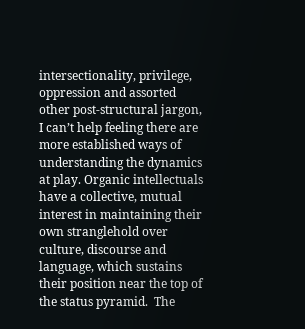intersectionality, privilege, oppression and assorted other post-structural jargon, I can’t help feeling there are more established ways of understanding the dynamics at play. Organic intellectuals have a collective, mutual interest in maintaining their own stranglehold over culture, discourse and language, which sustains their position near the top of the status pyramid.  The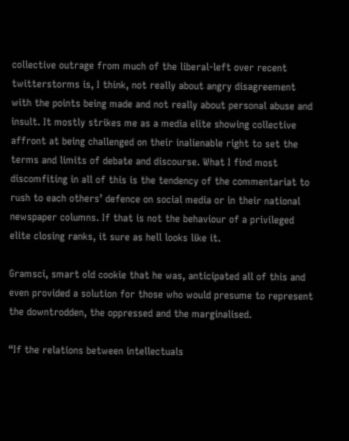collective outrage from much of the liberal-left over recent twitterstorms is, I think, not really about angry disagreement with the points being made and not really about personal abuse and insult. It mostly strikes me as a media elite showing collective affront at being challenged on their inalienable right to set the terms and limits of debate and discourse. What I find most discomfiting in all of this is the tendency of the commentariat to rush to each others’ defence on social media or in their national newspaper columns. If that is not the behaviour of a privileged elite closing ranks, it sure as hell looks like it.

Gramsci, smart old cookie that he was, anticipated all of this and even provided a solution for those who would presume to represent the downtrodden, the oppressed and the marginalised.

“If the relations between intellectuals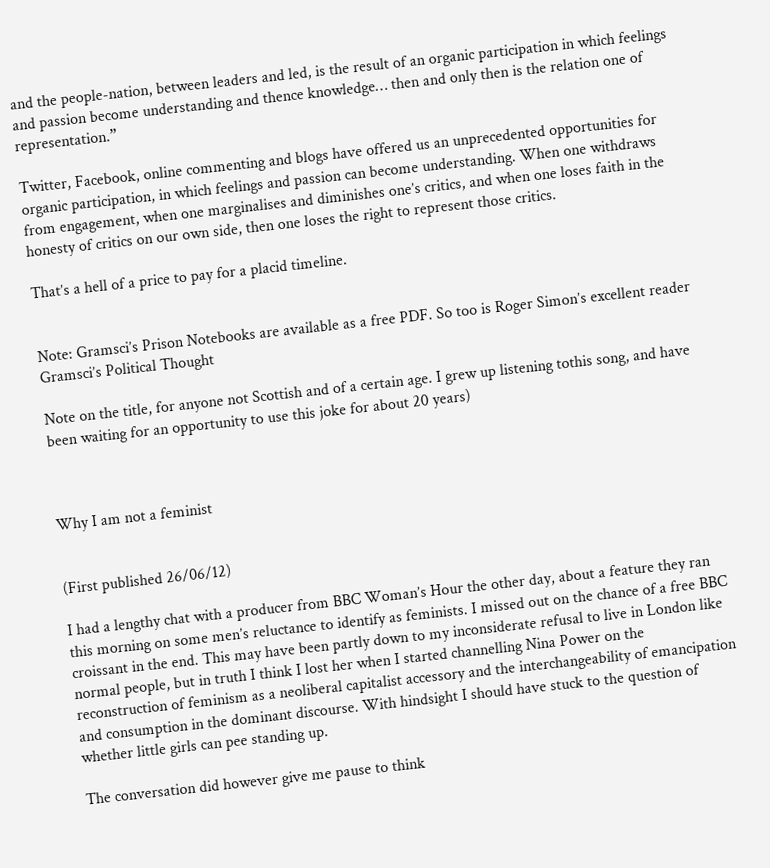and the people-nation, between leaders and led, is the result of an organic participation in which feelings and passion become understanding and thence knowledge… then and only then is the relation one of representation.”

Twitter, Facebook, online commenting and blogs have offered us an unprecedented opportunities for organic participation, in which feelings and passion can become understanding. When one withdraws from engagement, when one marginalises and diminishes one’s critics, and when one loses faith in the honesty of critics on our own side, then one loses the right to represent those critics.

That’s a hell of a price to pay for a placid timeline.


Note: Gramsci’s Prison Notebooks are available as a free PDF. So too is Roger Simon’s excellent reader Gramsci’s Political Thought

Note on the title, for anyone not Scottish and of a certain age. I grew up listening tothis song, and have been waiting for an opportunity to use this joke for about 20 years)



Why I am not a feminist


(First published 26/06/12)

I had a lengthy chat with a producer from BBC Woman’s Hour the other day, about a feature they ran this morning on some men’s reluctance to identify as feminists. I missed out on the chance of a free BBC croissant in the end. This may have been partly down to my inconsiderate refusal to live in London like normal people, but in truth I think I lost her when I started channelling Nina Power on the reconstruction of feminism as a neoliberal capitalist accessory and the interchangeability of emancipation and consumption in the dominant discourse. With hindsight I should have stuck to the question of whether little girls can pee standing up.

The conversation did however give me pause to think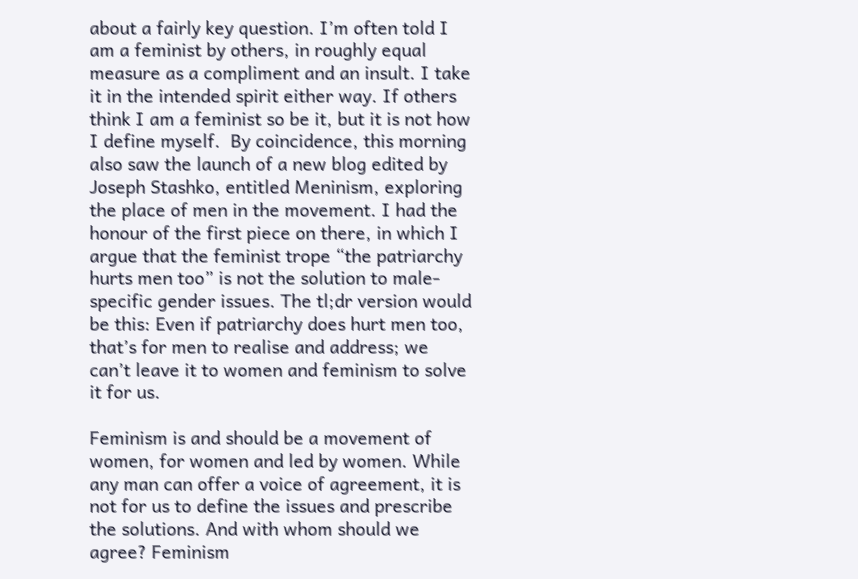about a fairly key question. I’m often told I am a feminist by others, in roughly equal measure as a compliment and an insult. I take it in the intended spirit either way. If others think I am a feminist so be it, but it is not how I define myself.  By coincidence, this morning also saw the launch of a new blog edited by Joseph Stashko, entitled Meninism, exploring the place of men in the movement. I had the honour of the first piece on there, in which I argue that the feminist trope “the patriarchy hurts men too” is not the solution to male-specific gender issues. The tl;dr version would be this: Even if patriarchy does hurt men too, that’s for men to realise and address; we can’t leave it to women and feminism to solve it for us.

Feminism is and should be a movement of women, for women and led by women. While any man can offer a voice of agreement, it is not for us to define the issues and prescribe the solutions. And with whom should we agree? Feminism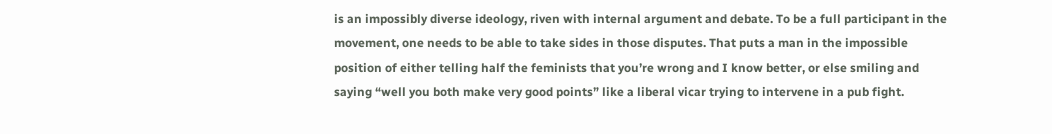is an impossibly diverse ideology, riven with internal argument and debate. To be a full participant in the movement, one needs to be able to take sides in those disputes. That puts a man in the impossible position of either telling half the feminists that you’re wrong and I know better, or else smiling and saying “well you both make very good points” like a liberal vicar trying to intervene in a pub fight.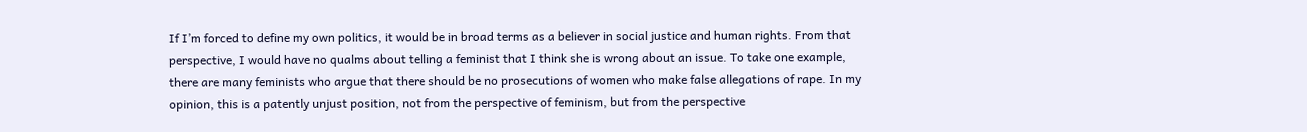If I’m forced to define my own politics, it would be in broad terms as a believer in social justice and human rights. From that perspective, I would have no qualms about telling a feminist that I think she is wrong about an issue. To take one example, there are many feminists who argue that there should be no prosecutions of women who make false allegations of rape. In my opinion, this is a patently unjust position, not from the perspective of feminism, but from the perspective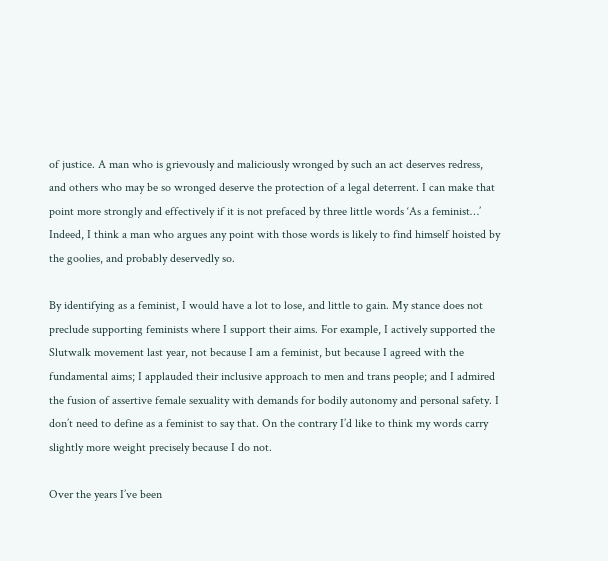of justice. A man who is grievously and maliciously wronged by such an act deserves redress, and others who may be so wronged deserve the protection of a legal deterrent. I can make that point more strongly and effectively if it is not prefaced by three little words ‘As a feminist…’ Indeed, I think a man who argues any point with those words is likely to find himself hoisted by the goolies, and probably deservedly so.

By identifying as a feminist, I would have a lot to lose, and little to gain. My stance does not preclude supporting feminists where I support their aims. For example, I actively supported the Slutwalk movement last year, not because I am a feminist, but because I agreed with the fundamental aims; I applauded their inclusive approach to men and trans people; and I admired the fusion of assertive female sexuality with demands for bodily autonomy and personal safety. I don’t need to define as a feminist to say that. On the contrary I’d like to think my words carry slightly more weight precisely because I do not.

Over the years I’ve been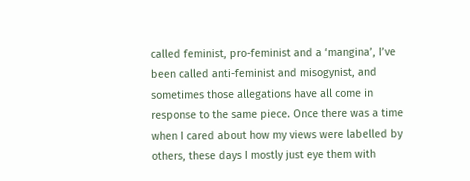called feminist, pro-feminist and a ‘mangina’, I’ve been called anti-feminist and misogynist, and sometimes those allegations have all come in response to the same piece. Once there was a time when I cared about how my views were labelled by others, these days I mostly just eye them with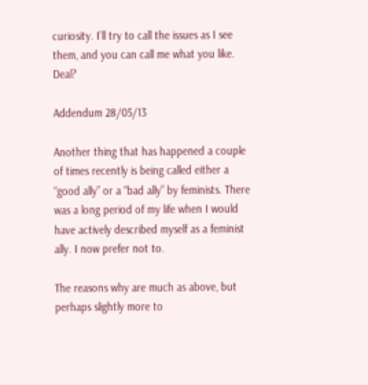curiosity. I’ll try to call the issues as I see them, and you can call me what you like. Deal?

Addendum 28/05/13

Another thing that has happened a couple of times recently is being called either a “good ally” or a “bad ally” by feminists. There was a long period of my life when I would have actively described myself as a feminist ally. I now prefer not to.

The reasons why are much as above, but perhaps slightly more to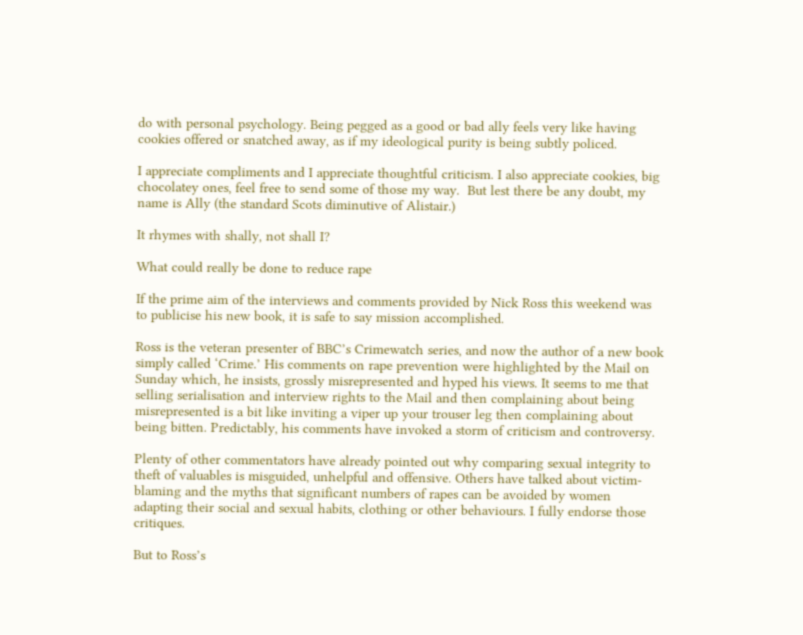do with personal psychology. Being pegged as a good or bad ally feels very like having cookies offered or snatched away, as if my ideological purity is being subtly policed.

I appreciate compliments and I appreciate thoughtful criticism. I also appreciate cookies, big chocolatey ones, feel free to send some of those my way.  But lest there be any doubt, my name is Ally (the standard Scots diminutive of Alistair.)

It rhymes with shally, not shall I?

What could really be done to reduce rape

If the prime aim of the interviews and comments provided by Nick Ross this weekend was to publicise his new book, it is safe to say mission accomplished.

Ross is the veteran presenter of BBC’s Crimewatch series, and now the author of a new book simply called ‘Crime.’ His comments on rape prevention were highlighted by the Mail on Sunday which, he insists, grossly misrepresented and hyped his views. It seems to me that selling serialisation and interview rights to the Mail and then complaining about being misrepresented is a bit like inviting a viper up your trouser leg then complaining about being bitten. Predictably, his comments have invoked a storm of criticism and controversy.

Plenty of other commentators have already pointed out why comparing sexual integrity to theft of valuables is misguided, unhelpful and offensive. Others have talked about victim-blaming and the myths that significant numbers of rapes can be avoided by women adapting their social and sexual habits, clothing or other behaviours. I fully endorse those critiques.

But to Ross’s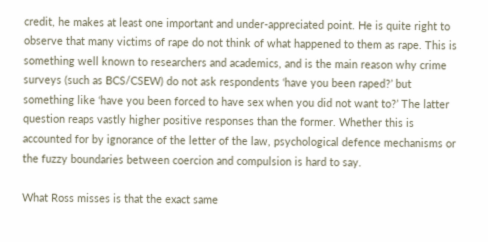credit, he makes at least one important and under-appreciated point. He is quite right to observe that many victims of rape do not think of what happened to them as rape. This is something well known to researchers and academics, and is the main reason why crime surveys (such as BCS/CSEW) do not ask respondents ‘have you been raped?’ but something like ‘have you been forced to have sex when you did not want to?’ The latter question reaps vastly higher positive responses than the former. Whether this is accounted for by ignorance of the letter of the law, psychological defence mechanisms or the fuzzy boundaries between coercion and compulsion is hard to say.

What Ross misses is that the exact same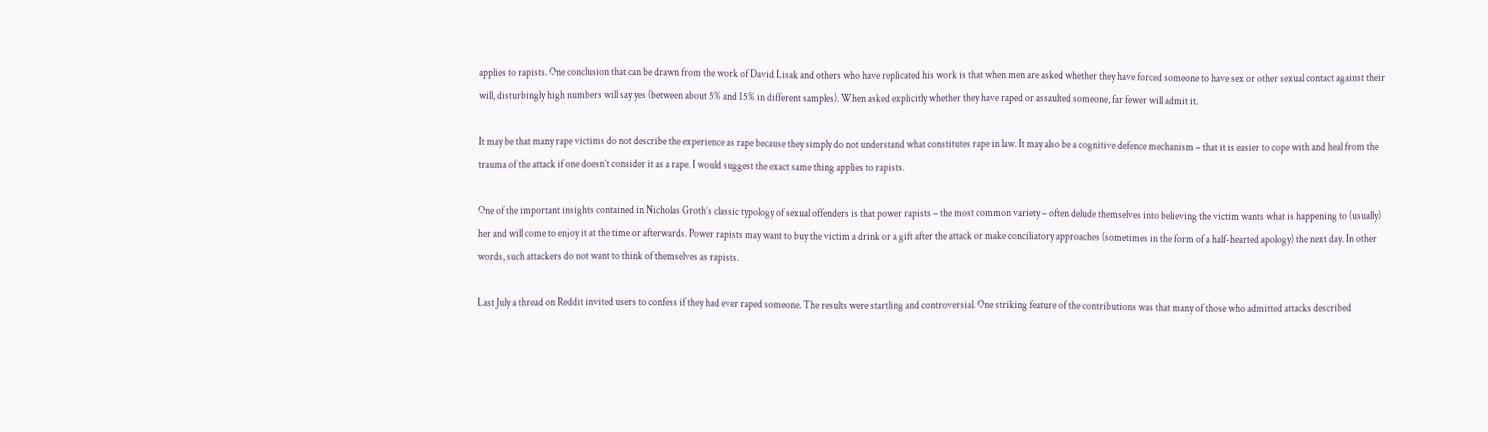applies to rapists. One conclusion that can be drawn from the work of David Lisak and others who have replicated his work is that when men are asked whether they have forced someone to have sex or other sexual contact against their will, disturbingly high numbers will say yes (between about 5% and 15% in different samples). When asked explicitly whether they have raped or assaulted someone, far fewer will admit it.

It may be that many rape victims do not describe the experience as rape because they simply do not understand what constitutes rape in law. It may also be a cognitive defence mechanism – that it is easier to cope with and heal from the trauma of the attack if one doesn’t consider it as a rape. I would suggest the exact same thing applies to rapists.

One of the important insights contained in Nicholas Groth’s classic typology of sexual offenders is that power rapists – the most common variety – often delude themselves into believing the victim wants what is happening to (usually) her and will come to enjoy it at the time or afterwards. Power rapists may want to buy the victim a drink or a gift after the attack or make conciliatory approaches (sometimes in the form of a half-hearted apology) the next day. In other words, such attackers do not want to think of themselves as rapists.

Last July a thread on Reddit invited users to confess if they had ever raped someone. The results were startling and controversial. One striking feature of the contributions was that many of those who admitted attacks described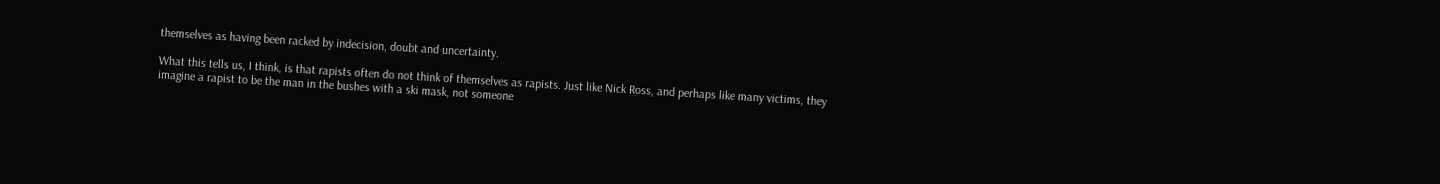themselves as having been racked by indecision, doubt and uncertainty.

What this tells us, I think, is that rapists often do not think of themselves as rapists. Just like Nick Ross, and perhaps like many victims, they imagine a rapist to be the man in the bushes with a ski mask, not someone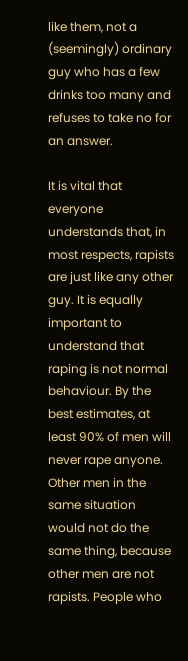like them, not a (seemingly) ordinary guy who has a few drinks too many and refuses to take no for an answer.

It is vital that everyone understands that, in most respects, rapists are just like any other guy. It is equally important to understand that raping is not normal behaviour. By the best estimates, at least 90% of men will never rape anyone. Other men in the same situation would not do the same thing, because other men are not rapists. People who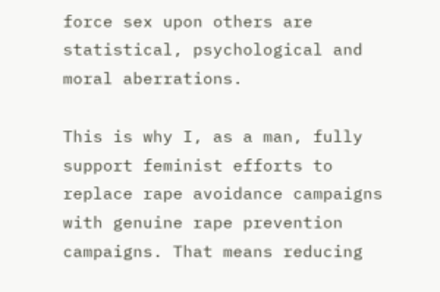force sex upon others are statistical, psychological and moral aberrations.

This is why I, as a man, fully support feminist efforts to replace rape avoidance campaigns with genuine rape prevention campaigns. That means reducing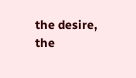the desire, the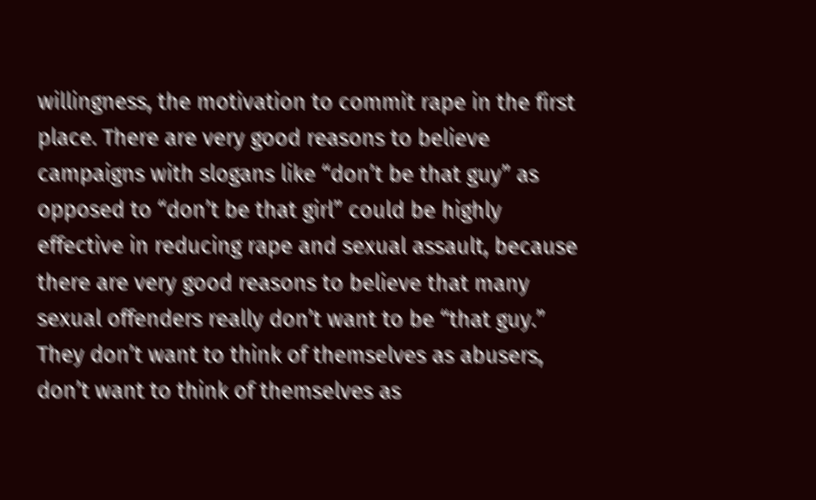willingness, the motivation to commit rape in the first place. There are very good reasons to believe campaigns with slogans like “don’t be that guy” as opposed to “don’t be that girl” could be highly effective in reducing rape and sexual assault, because there are very good reasons to believe that many sexual offenders really don’t want to be “that guy.” They don’t want to think of themselves as abusers, don’t want to think of themselves as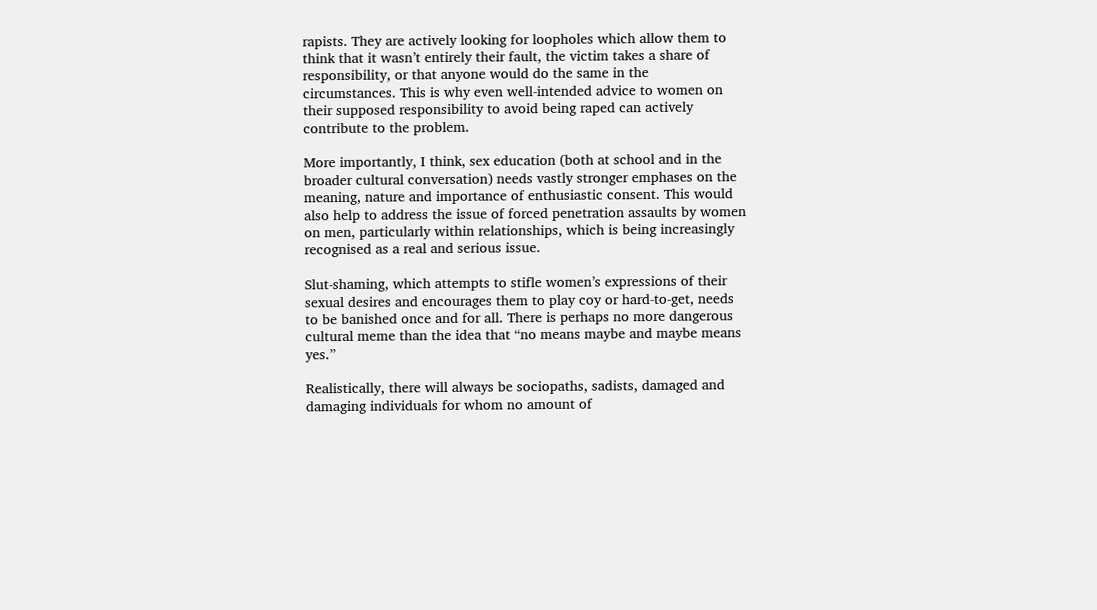rapists. They are actively looking for loopholes which allow them to think that it wasn’t entirely their fault, the victim takes a share of responsibility, or that anyone would do the same in the circumstances. This is why even well-intended advice to women on their supposed responsibility to avoid being raped can actively contribute to the problem.

More importantly, I think, sex education (both at school and in the broader cultural conversation) needs vastly stronger emphases on the meaning, nature and importance of enthusiastic consent. This would also help to address the issue of forced penetration assaults by women on men, particularly within relationships, which is being increasingly recognised as a real and serious issue.

Slut-shaming, which attempts to stifle women’s expressions of their sexual desires and encourages them to play coy or hard-to-get, needs to be banished once and for all. There is perhaps no more dangerous cultural meme than the idea that “no means maybe and maybe means yes.”

Realistically, there will always be sociopaths, sadists, damaged and damaging individuals for whom no amount of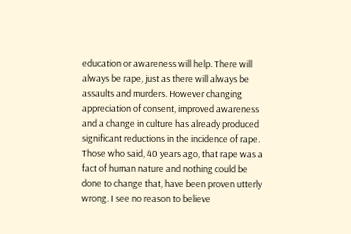education or awareness will help. There will always be rape, just as there will always be assaults and murders. However changing appreciation of consent, improved awareness and a change in culture has already produced significant reductions in the incidence of rape. Those who said, 40 years ago, that rape was a fact of human nature and nothing could be done to change that, have been proven utterly wrong. I see no reason to believe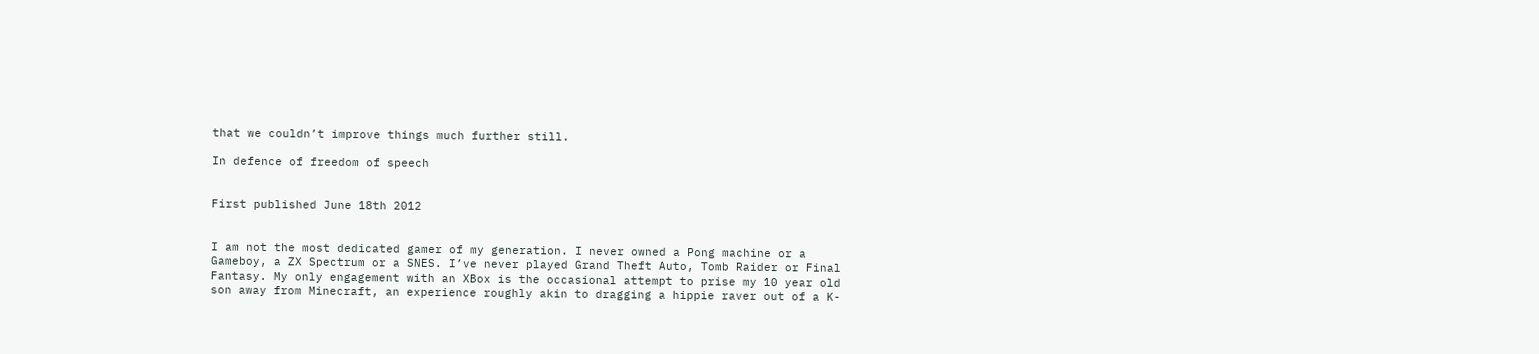that we couldn’t improve things much further still.

In defence of freedom of speech


First published June 18th 2012


I am not the most dedicated gamer of my generation. I never owned a Pong machine or a Gameboy, a ZX Spectrum or a SNES. I’ve never played Grand Theft Auto, Tomb Raider or Final Fantasy. My only engagement with an XBox is the occasional attempt to prise my 10 year old son away from Minecraft, an experience roughly akin to dragging a hippie raver out of a K-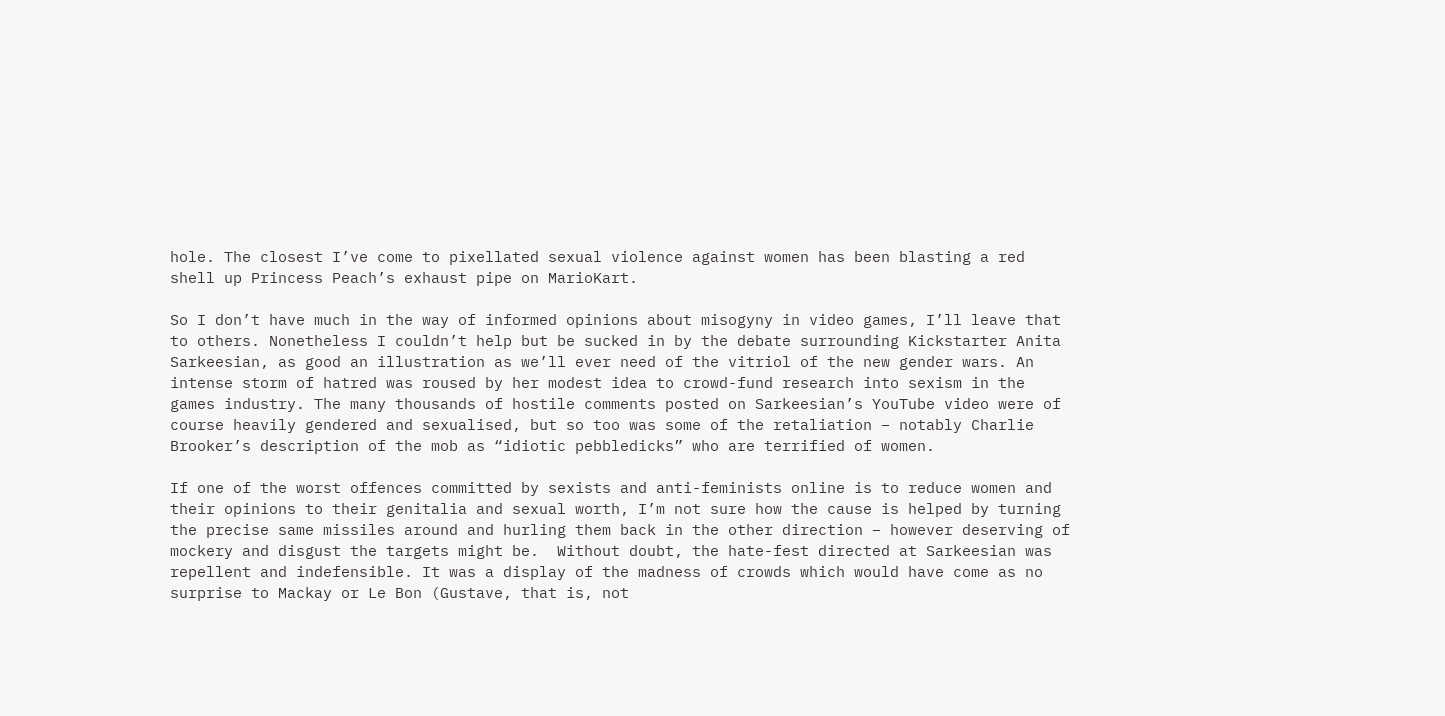hole. The closest I’ve come to pixellated sexual violence against women has been blasting a red shell up Princess Peach’s exhaust pipe on MarioKart.

So I don’t have much in the way of informed opinions about misogyny in video games, I’ll leave that to others. Nonetheless I couldn’t help but be sucked in by the debate surrounding Kickstarter Anita Sarkeesian, as good an illustration as we’ll ever need of the vitriol of the new gender wars. An intense storm of hatred was roused by her modest idea to crowd-fund research into sexism in the games industry. The many thousands of hostile comments posted on Sarkeesian’s YouTube video were of course heavily gendered and sexualised, but so too was some of the retaliation – notably Charlie Brooker’s description of the mob as “idiotic pebbledicks” who are terrified of women.

If one of the worst offences committed by sexists and anti-feminists online is to reduce women and their opinions to their genitalia and sexual worth, I’m not sure how the cause is helped by turning the precise same missiles around and hurling them back in the other direction – however deserving of mockery and disgust the targets might be.  Without doubt, the hate-fest directed at Sarkeesian was repellent and indefensible. It was a display of the madness of crowds which would have come as no surprise to Mackay or Le Bon (Gustave, that is, not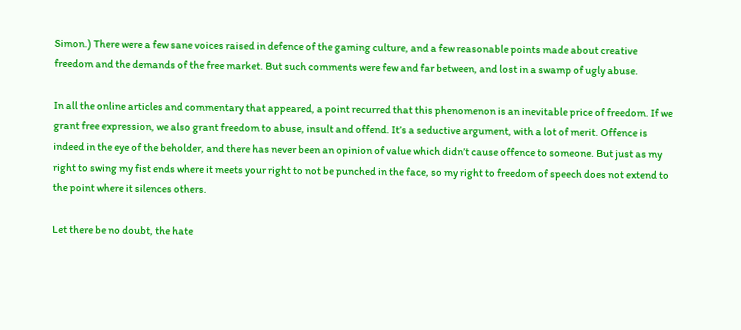Simon.) There were a few sane voices raised in defence of the gaming culture, and a few reasonable points made about creative freedom and the demands of the free market. But such comments were few and far between, and lost in a swamp of ugly abuse.

In all the online articles and commentary that appeared, a point recurred that this phenomenon is an inevitable price of freedom. If we grant free expression, we also grant freedom to abuse, insult and offend. It’s a seductive argument, with a lot of merit. Offence is indeed in the eye of the beholder, and there has never been an opinion of value which didn’t cause offence to someone. But just as my right to swing my fist ends where it meets your right to not be punched in the face, so my right to freedom of speech does not extend to the point where it silences others.

Let there be no doubt, the hate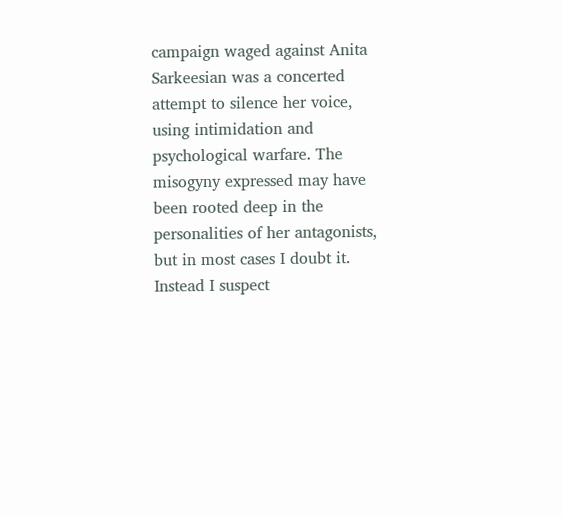campaign waged against Anita Sarkeesian was a concerted attempt to silence her voice, using intimidation and psychological warfare. The misogyny expressed may have been rooted deep in the personalities of her antagonists, but in most cases I doubt it. Instead I suspect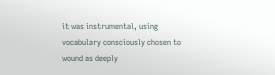it was instrumental, using vocabulary consciously chosen to wound as deeply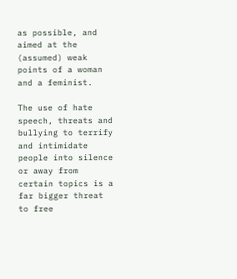as possible, and aimed at the (assumed) weak points of a woman and a feminist.

The use of hate speech, threats and bullying to terrify and intimidate people into silence or away from certain topics is a far bigger threat to free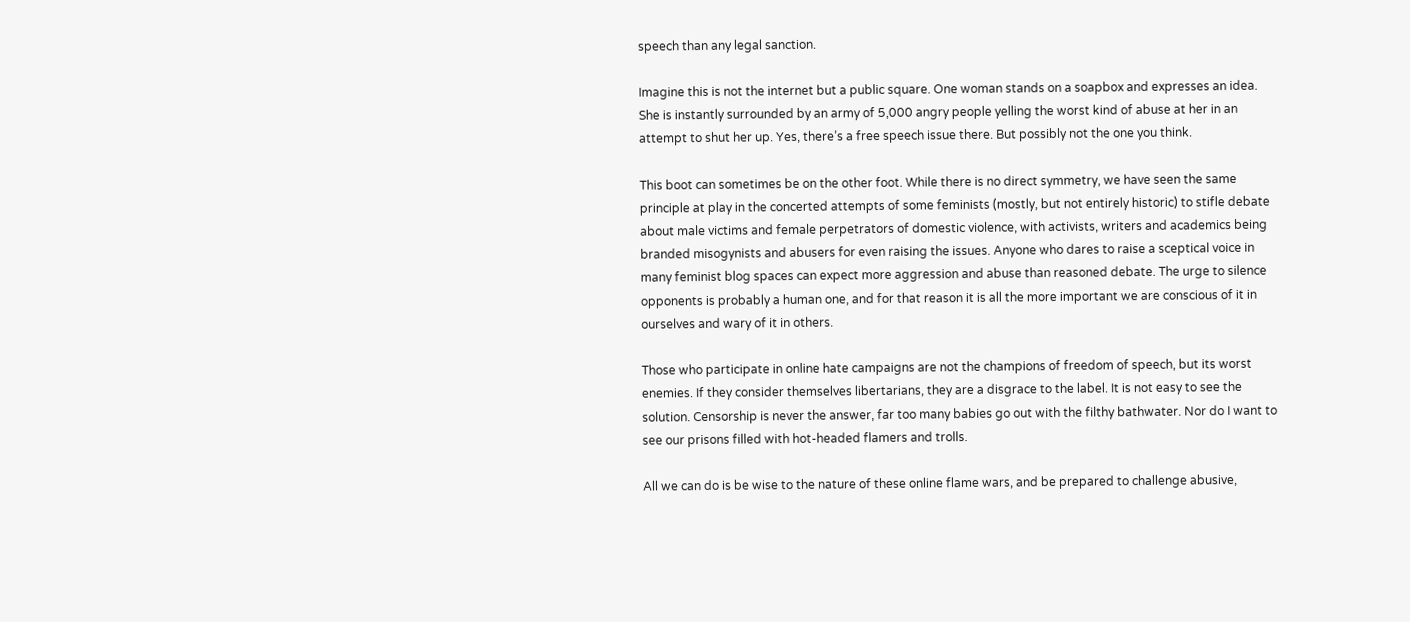speech than any legal sanction.

Imagine this is not the internet but a public square. One woman stands on a soapbox and expresses an idea. She is instantly surrounded by an army of 5,000 angry people yelling the worst kind of abuse at her in an attempt to shut her up. Yes, there’s a free speech issue there. But possibly not the one you think.

This boot can sometimes be on the other foot. While there is no direct symmetry, we have seen the same principle at play in the concerted attempts of some feminists (mostly, but not entirely historic) to stifle debate about male victims and female perpetrators of domestic violence, with activists, writers and academics being branded misogynists and abusers for even raising the issues. Anyone who dares to raise a sceptical voice in many feminist blog spaces can expect more aggression and abuse than reasoned debate. The urge to silence opponents is probably a human one, and for that reason it is all the more important we are conscious of it in ourselves and wary of it in others.

Those who participate in online hate campaigns are not the champions of freedom of speech, but its worst enemies. If they consider themselves libertarians, they are a disgrace to the label. It is not easy to see the solution. Censorship is never the answer, far too many babies go out with the filthy bathwater. Nor do I want to see our prisons filled with hot-headed flamers and trolls.

All we can do is be wise to the nature of these online flame wars, and be prepared to challenge abusive,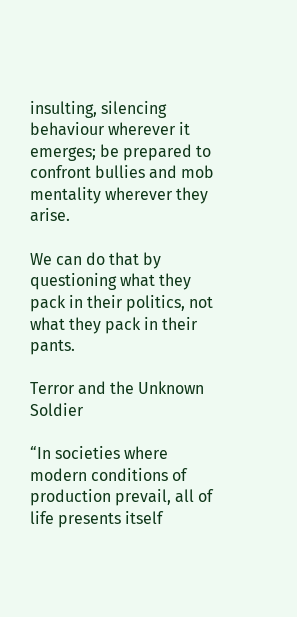insulting, silencing behaviour wherever it emerges; be prepared to confront bullies and mob mentality wherever they arise.

We can do that by questioning what they pack in their politics, not what they pack in their pants.

Terror and the Unknown Soldier

“In societies where modern conditions of production prevail, all of life presents itself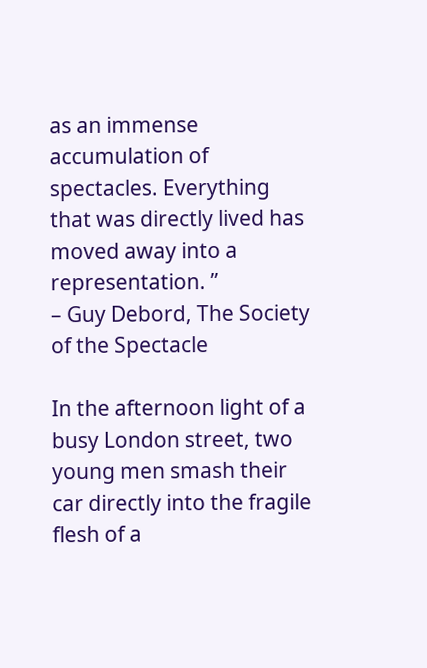as an immense accumulation of spectacles. Everything that was directly lived has moved away into a representation. ”
– Guy Debord, The Society of the Spectacle

In the afternoon light of a busy London street, two young men smash their car directly into the fragile flesh of a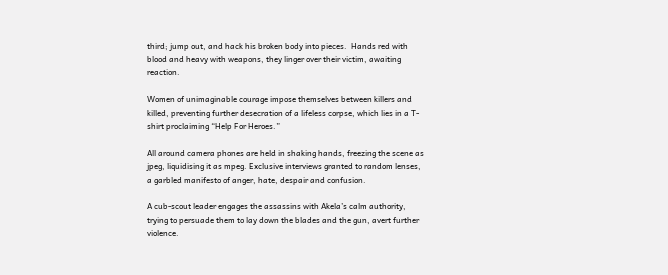third; jump out, and hack his broken body into pieces.  Hands red with blood and heavy with weapons, they linger over their victim, awaiting reaction.

Women of unimaginable courage impose themselves between killers and killed, preventing further desecration of a lifeless corpse, which lies in a T-shirt proclaiming “Help For Heroes.”

All around camera phones are held in shaking hands, freezing the scene as jpeg, liquidising it as mpeg. Exclusive interviews granted to random lenses, a garbled manifesto of anger, hate, despair and confusion.

A cub-scout leader engages the assassins with Akela’s calm authority, trying to persuade them to lay down the blades and the gun, avert further violence.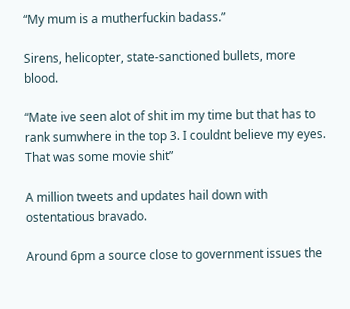“My mum is a mutherfuckin badass.”

Sirens, helicopter, state-sanctioned bullets, more blood.

“Mate ive seen alot of shit im my time but that has to rank sumwhere in the top 3. I couldnt believe my eyes. That was some movie shit”

A million tweets and updates hail down with ostentatious bravado.

Around 6pm a source close to government issues the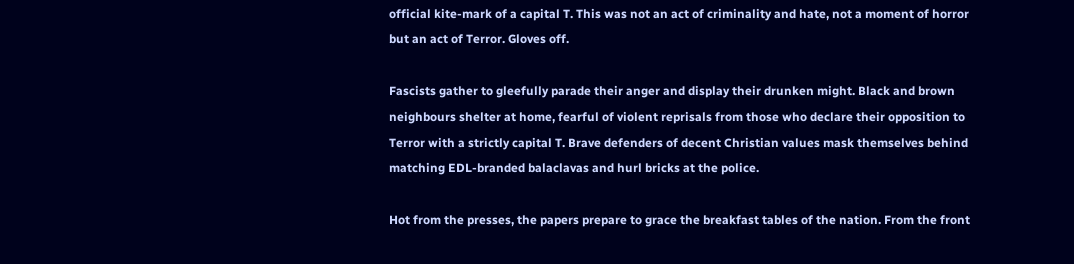official kite-mark of a capital T. This was not an act of criminality and hate, not a moment of horror but an act of Terror. Gloves off.

Fascists gather to gleefully parade their anger and display their drunken might. Black and brown neighbours shelter at home, fearful of violent reprisals from those who declare their opposition to Terror with a strictly capital T. Brave defenders of decent Christian values mask themselves behind matching EDL-branded balaclavas and hurl bricks at the police.

Hot from the presses, the papers prepare to grace the breakfast tables of the nation. From the front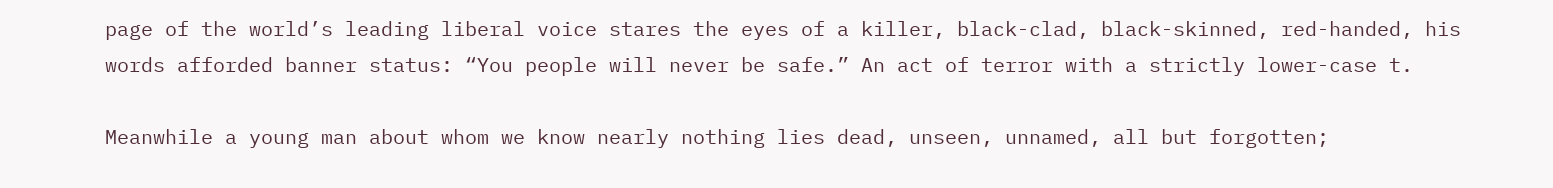page of the world’s leading liberal voice stares the eyes of a killer, black-clad, black-skinned, red-handed, his words afforded banner status: “You people will never be safe.” An act of terror with a strictly lower-case t.

Meanwhile a young man about whom we know nearly nothing lies dead, unseen, unnamed, all but forgotten;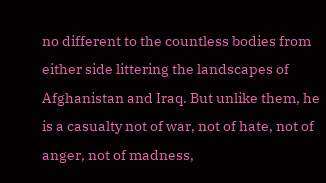no different to the countless bodies from either side littering the landscapes of Afghanistan and Iraq. But unlike them, he is a casualty not of war, not of hate, not of anger, not of madness,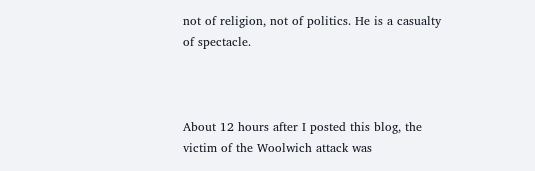not of religion, not of politics. He is a casualty of spectacle.



About 12 hours after I posted this blog, the victim of the Woolwich attack was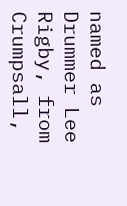named as Drummer Lee Rigby, from Crumpsall,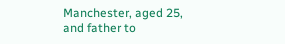Manchester, aged 25, and father to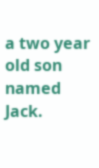a two year old son named Jack.